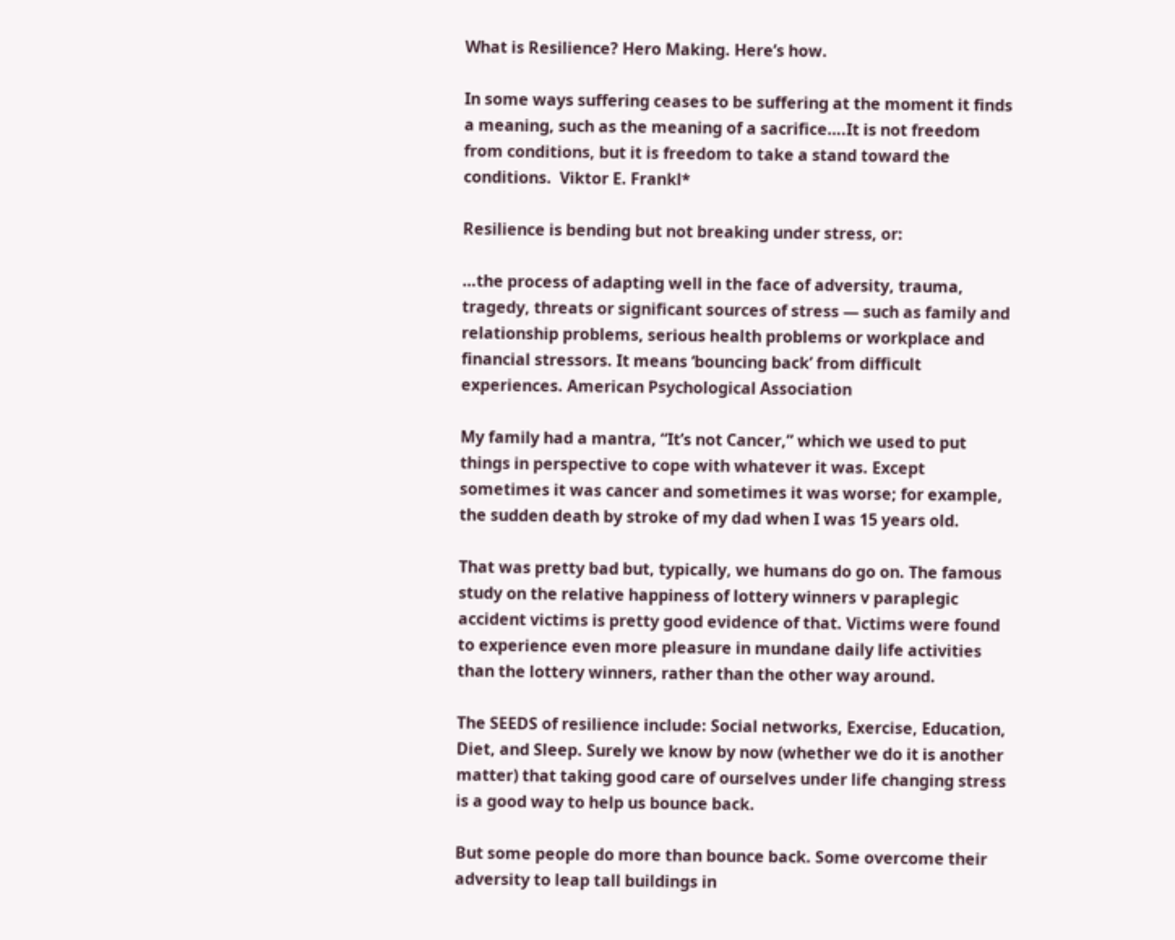What is Resilience? Hero Making. Here’s how.

In some ways suffering ceases to be suffering at the moment it finds a meaning, such as the meaning of a sacrifice….It is not freedom from conditions, but it is freedom to take a stand toward the conditions.  Viktor E. Frankl*

Resilience is bending but not breaking under stress, or:

…the process of adapting well in the face of adversity, trauma, tragedy, threats or significant sources of stress — such as family and relationship problems, serious health problems or workplace and financial stressors. It means ‘bouncing back’ from difficult experiences. American Psychological Association

My family had a mantra, “It’s not Cancer,” which we used to put things in perspective to cope with whatever it was. Except sometimes it was cancer and sometimes it was worse; for example, the sudden death by stroke of my dad when I was 15 years old.

That was pretty bad but, typically, we humans do go on. The famous study on the relative happiness of lottery winners v paraplegic accident victims is pretty good evidence of that. Victims were found to experience even more pleasure in mundane daily life activities than the lottery winners, rather than the other way around.

The SEEDS of resilience include: Social networks, Exercise, Education, Diet, and Sleep. Surely we know by now (whether we do it is another matter) that taking good care of ourselves under life changing stress is a good way to help us bounce back.

But some people do more than bounce back. Some overcome their adversity to leap tall buildings in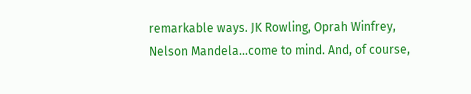remarkable ways. JK Rowling, Oprah Winfrey, Nelson Mandela…come to mind. And, of course,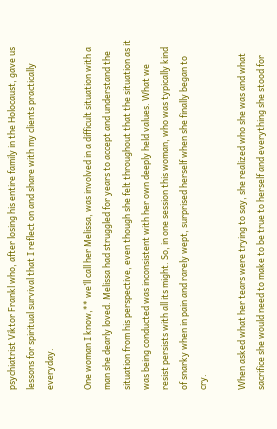psychiatrist Viktor Frankl who, after losing his entire family in the Holocaust, gave us lessons for spiritual survival that I reflect on and share with my clients practically everyday.

One woman I know,** we’ll call her Melissa, was involved in a difficult situation with a man she dearly loved. Melissa had struggled for years to accept and understand the situation from his perspective, even though she felt throughout that the situation as it was being conducted was inconsistent with her own deeply held values. What we resist persists with all its might. So, in one session this woman, who was typically kind of snarky when in pain and rarely wept, surprised herself when she finally began to cry.

When asked what her tears were trying to say, she realized who she was and what sacrifice she would need to make to be true to herself and everything she stood for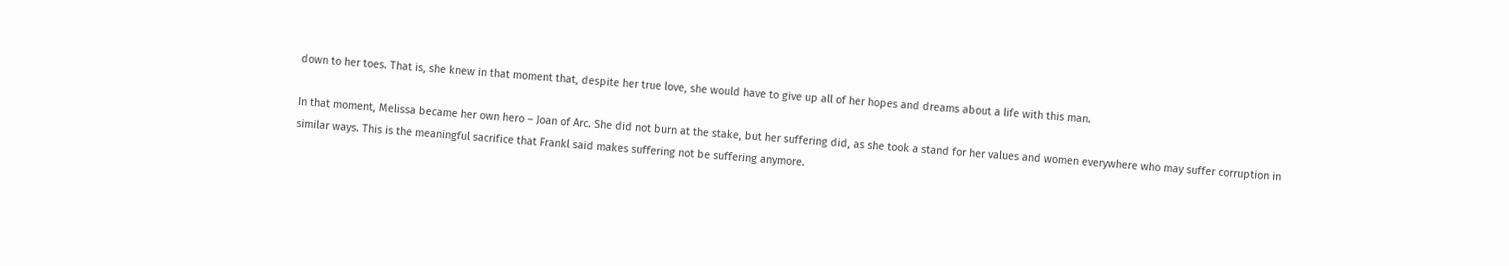down to her toes. That is, she knew in that moment that, despite her true love, she would have to give up all of her hopes and dreams about a life with this man.

In that moment, Melissa became her own hero – Joan of Arc. She did not burn at the stake, but her suffering did, as she took a stand for her values and women everywhere who may suffer corruption in similar ways. This is the meaningful sacrifice that Frankl said makes suffering not be suffering anymore.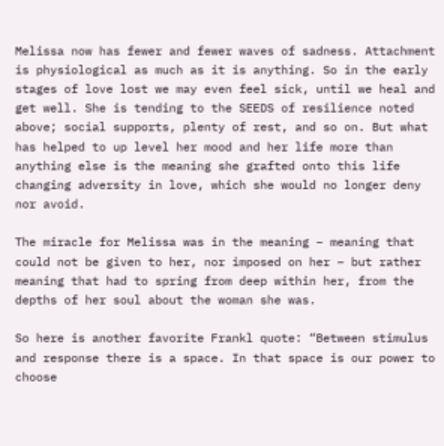Melissa now has fewer and fewer waves of sadness. Attachment is physiological as much as it is anything. So in the early stages of love lost we may even feel sick, until we heal and get well. She is tending to the SEEDS of resilience noted above; social supports, plenty of rest, and so on. But what has helped to up level her mood and her life more than anything else is the meaning she grafted onto this life changing adversity in love, which she would no longer deny nor avoid.

The miracle for Melissa was in the meaning – meaning that could not be given to her, nor imposed on her – but rather meaning that had to spring from deep within her, from the depths of her soul about the woman she was.

So here is another favorite Frankl quote: “Between stimulus and response there is a space. In that space is our power to choose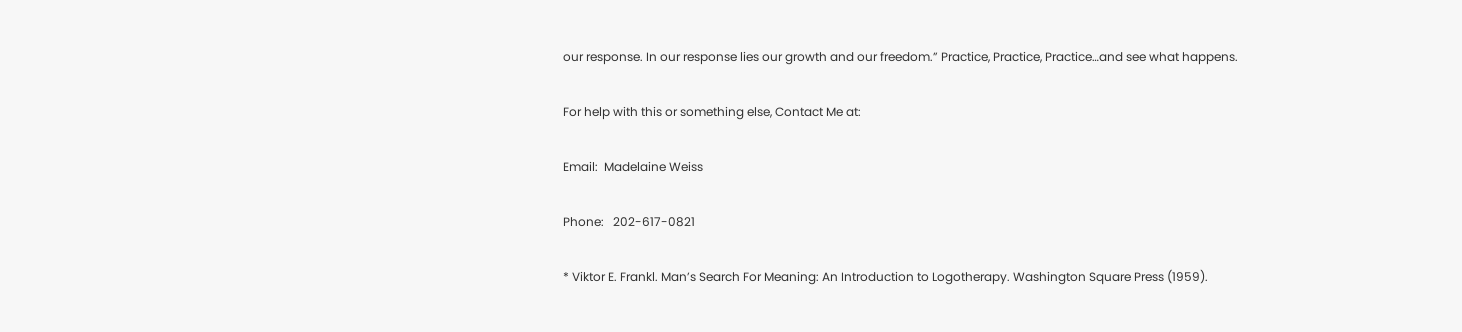our response. In our response lies our growth and our freedom.” Practice, Practice, Practice…and see what happens.

For help with this or something else, Contact Me at:

Email:  Madelaine Weiss

Phone:   202-617-0821

* Viktor E. Frankl. Man’s Search For Meaning: An Introduction to Logotherapy. Washington Square Press (1959).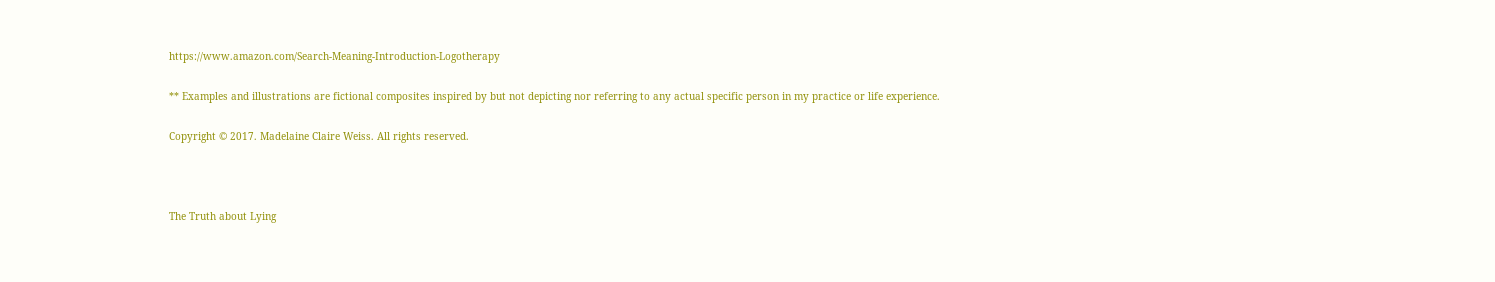https://www.amazon.com/Search-Meaning-Introduction-Logotherapy

** Examples and illustrations are fictional composites inspired by but not depicting nor referring to any actual specific person in my practice or life experience.

Copyright © 2017. Madelaine Claire Weiss. All rights reserved.



The Truth about Lying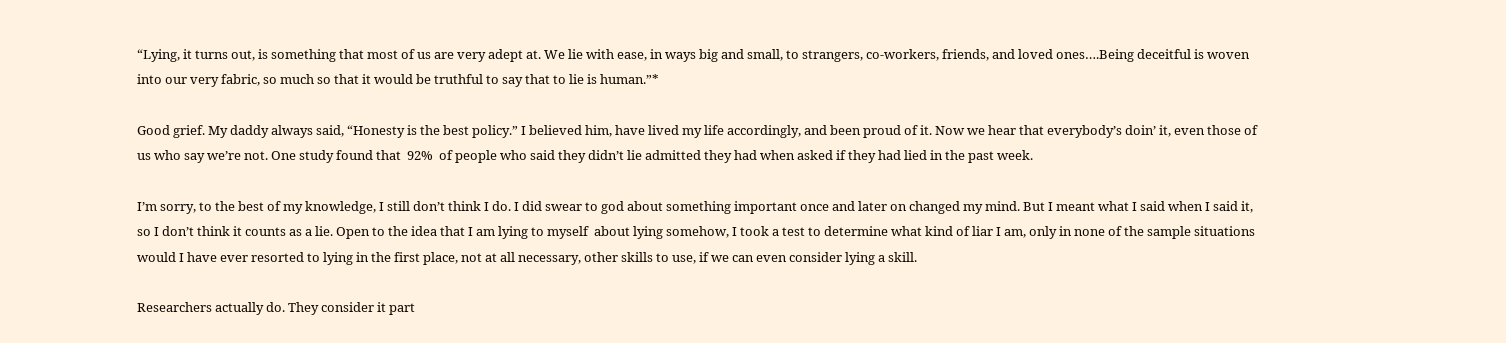“Lying, it turns out, is something that most of us are very adept at. We lie with ease, in ways big and small, to strangers, co-workers, friends, and loved ones….Being deceitful is woven into our very fabric, so much so that it would be truthful to say that to lie is human.”*

Good grief. My daddy always said, “Honesty is the best policy.” I believed him, have lived my life accordingly, and been proud of it. Now we hear that everybody’s doin’ it, even those of us who say we’re not. One study found that  92%  of people who said they didn’t lie admitted they had when asked if they had lied in the past week.

I’m sorry, to the best of my knowledge, I still don’t think I do. I did swear to god about something important once and later on changed my mind. But I meant what I said when I said it, so I don’t think it counts as a lie. Open to the idea that I am lying to myself  about lying somehow, I took a test to determine what kind of liar I am, only in none of the sample situations would I have ever resorted to lying in the first place, not at all necessary, other skills to use, if we can even consider lying a skill.

Researchers actually do. They consider it part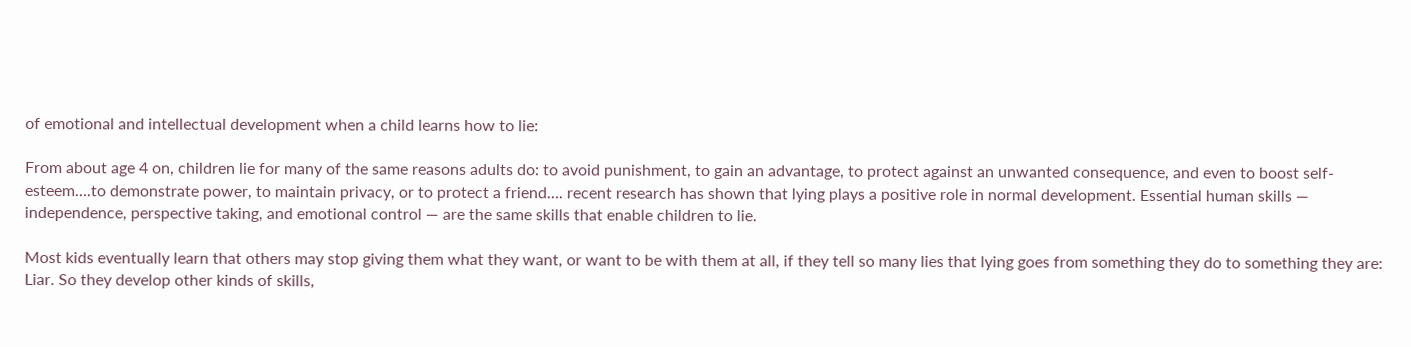of emotional and intellectual development when a child learns how to lie:

From about age 4 on, children lie for many of the same reasons adults do: to avoid punishment, to gain an advantage, to protect against an unwanted consequence, and even to boost self-esteem….to demonstrate power, to maintain privacy, or to protect a friend…. recent research has shown that lying plays a positive role in normal development. Essential human skills — independence, perspective taking, and emotional control — are the same skills that enable children to lie.

Most kids eventually learn that others may stop giving them what they want, or want to be with them at all, if they tell so many lies that lying goes from something they do to something they are: Liar. So they develop other kinds of skills,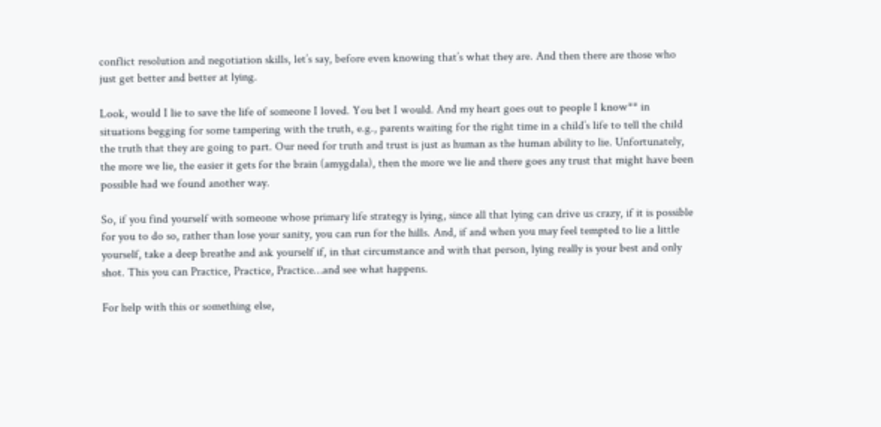conflict resolution and negotiation skills, let’s say, before even knowing that’s what they are. And then there are those who just get better and better at lying.

Look, would I lie to save the life of someone I loved. You bet I would. And my heart goes out to people I know** in situations begging for some tampering with the truth, e.g., parents waiting for the right time in a child’s life to tell the child the truth that they are going to part. Our need for truth and trust is just as human as the human ability to lie. Unfortunately, the more we lie, the easier it gets for the brain (amygdala), then the more we lie and there goes any trust that might have been possible had we found another way.

So, if you find yourself with someone whose primary life strategy is lying, since all that lying can drive us crazy, if it is possible for you to do so, rather than lose your sanity, you can run for the hills. And, if and when you may feel tempted to lie a little yourself, take a deep breathe and ask yourself if, in that circumstance and with that person, lying really is your best and only shot. This you can Practice, Practice, Practice…and see what happens.

For help with this or something else,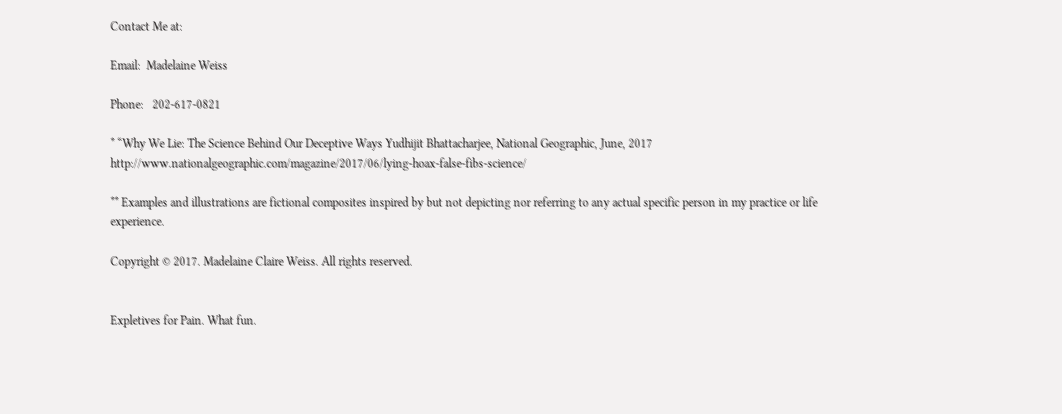Contact Me at:

Email:  Madelaine Weiss

Phone:   202-617-0821

* “Why We Lie: The Science Behind Our Deceptive Ways Yudhijit Bhattacharjee, National Geographic, June, 2017 http://www.nationalgeographic.com/magazine/2017/06/lying-hoax-false-fibs-science/

** Examples and illustrations are fictional composites inspired by but not depicting nor referring to any actual specific person in my practice or life experience.

Copyright © 2017. Madelaine Claire Weiss. All rights reserved.


Expletives for Pain. What fun.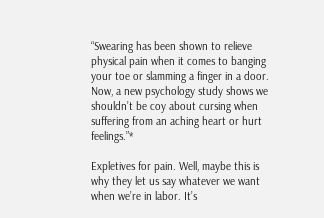“Swearing has been shown to relieve physical pain when it comes to banging your toe or slamming a finger in a door. Now, a new psychology study shows we shouldn’t be coy about cursing when suffering from an aching heart or hurt feelings.”*

Expletives for pain. Well, maybe this is why they let us say whatever we want when we’re in labor. It’s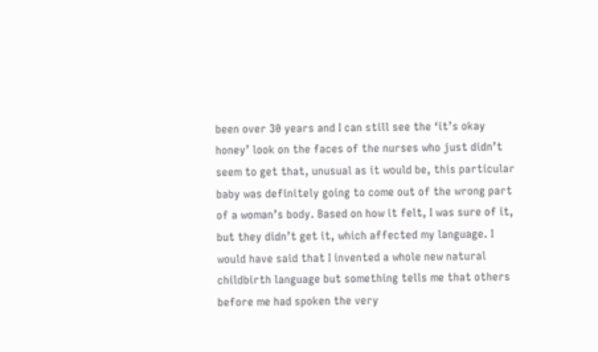been over 30 years and I can still see the ‘it’s okay honey’ look on the faces of the nurses who just didn’t seem to get that, unusual as it would be, this particular baby was definitely going to come out of the wrong part of a woman’s body. Based on how it felt, I was sure of it, but they didn’t get it, which affected my language. I would have said that I invented a whole new natural childbirth language but something tells me that others before me had spoken the very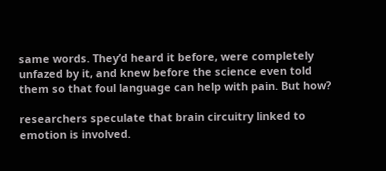same words. They’d heard it before, were completely unfazed by it, and knew before the science even told them so that foul language can help with pain. But how?

researchers speculate that brain circuitry linked to emotion is involved.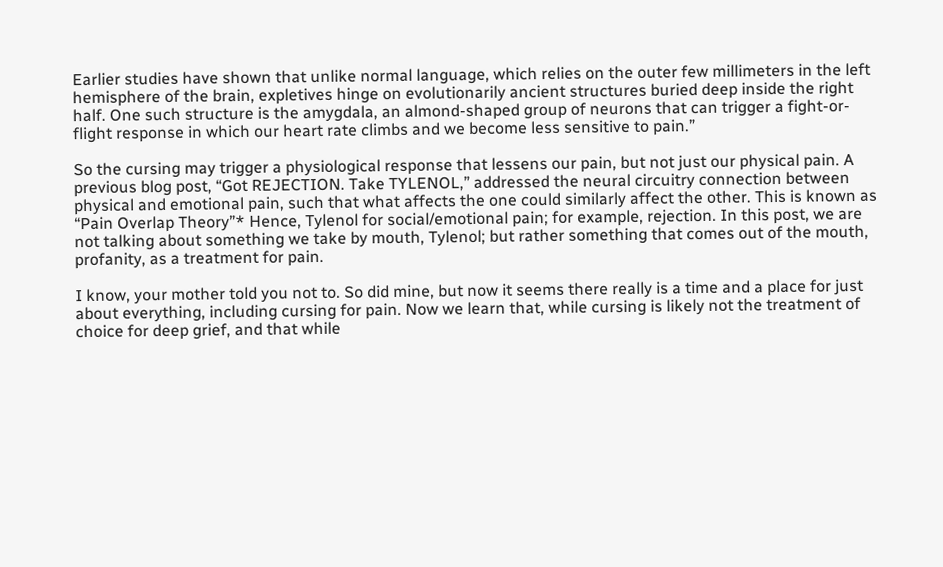Earlier studies have shown that unlike normal language, which relies on the outer few millimeters in the left hemisphere of the brain, expletives hinge on evolutionarily ancient structures buried deep inside the right half. One such structure is the amygdala, an almond-shaped group of neurons that can trigger a fight-or-flight response in which our heart rate climbs and we become less sensitive to pain.”

So the cursing may trigger a physiological response that lessens our pain, but not just our physical pain. A previous blog post, “Got REJECTION. Take TYLENOL,” addressed the neural circuitry connection between physical and emotional pain, such that what affects the one could similarly affect the other. This is known as “Pain Overlap Theory”* Hence, Tylenol for social/emotional pain; for example, rejection. In this post, we are not talking about something we take by mouth, Tylenol; but rather something that comes out of the mouth, profanity, as a treatment for pain.

I know, your mother told you not to. So did mine, but now it seems there really is a time and a place for just about everything, including cursing for pain. Now we learn that, while cursing is likely not the treatment of choice for deep grief, and that while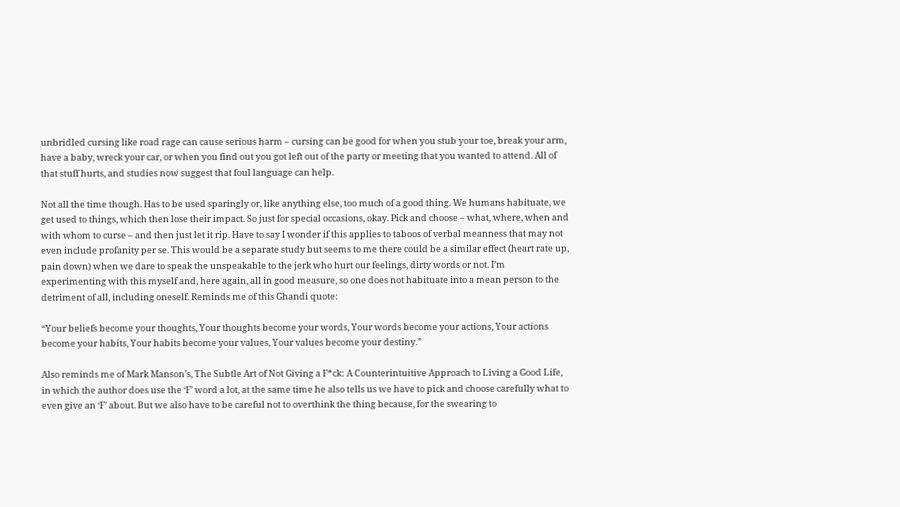unbridled cursing like road rage can cause serious harm – cursing can be good for when you stub your toe, break your arm, have a baby, wreck your car, or when you find out you got left out of the party or meeting that you wanted to attend. All of that stuff hurts, and studies now suggest that foul language can help.

Not all the time though. Has to be used sparingly or, like anything else, too much of a good thing. We humans habituate, we get used to things, which then lose their impact. So just for special occasions, okay. Pick and choose – what, where, when and with whom to curse – and then just let it rip. Have to say I wonder if this applies to taboos of verbal meanness that may not even include profanity per se. This would be a separate study but seems to me there could be a similar effect (heart rate up, pain down) when we dare to speak the unspeakable to the jerk who hurt our feelings, dirty words or not. I’m experimenting with this myself and, here again, all in good measure, so one does not habituate into a mean person to the detriment of all, including oneself. Reminds me of this Ghandi quote:

“Your beliefs become your thoughts, Your thoughts become your words, Your words become your actions, Your actions become your habits, Your habits become your values, Your values become your destiny.”

Also reminds me of Mark Manson’s, The Subtle Art of Not Giving a F*ck: A Counterintuitive Approach to Living a Good Life, in which the author does use the ‘F’ word a lot, at the same time he also tells us we have to pick and choose carefully what to even give an ‘F’ about. But we also have to be careful not to overthink the thing because, for the swearing to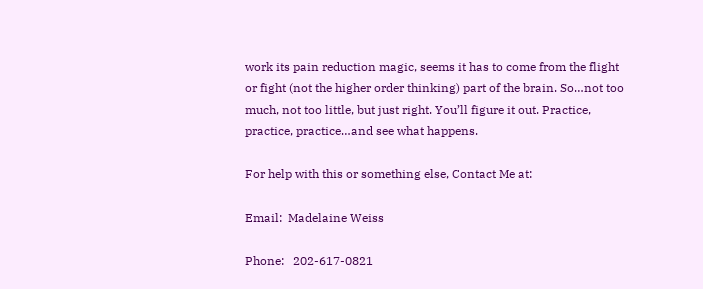work its pain reduction magic, seems it has to come from the flight or fight (not the higher order thinking) part of the brain. So…not too much, not too little, but just right. You’ll figure it out. Practice, practice, practice…and see what happens.

For help with this or something else, Contact Me at:

Email:  Madelaine Weiss

Phone:   202-617-0821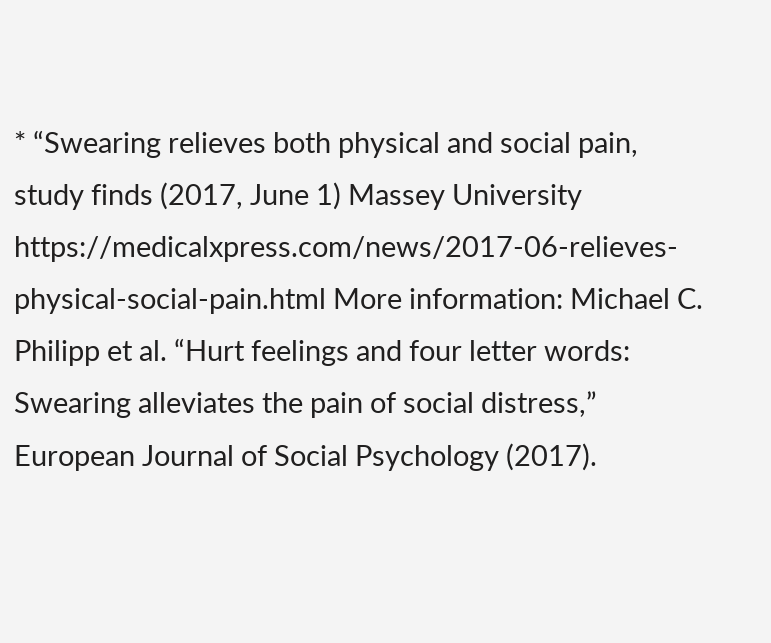* “Swearing relieves both physical and social pain, study finds (2017, June 1) Massey University https://medicalxpress.com/news/2017-06-relieves-physical-social-pain.html More information: Michael C. Philipp et al. “Hurt feelings and four letter words: Swearing alleviates the pain of social distress,” European Journal of Social Psychology (2017).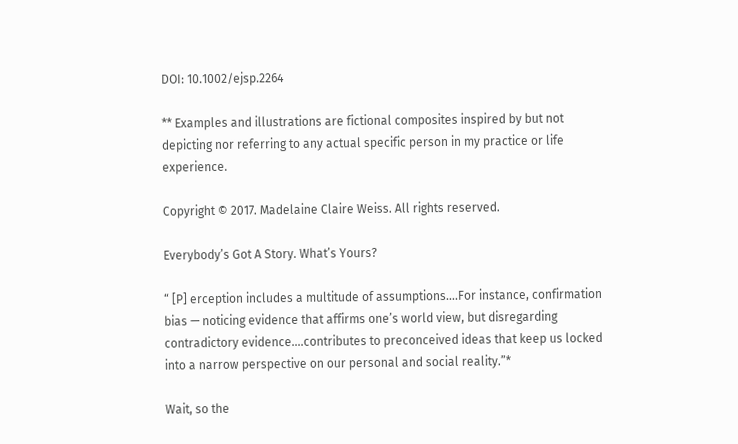DOI: 10.1002/ejsp.2264

** Examples and illustrations are fictional composites inspired by but not depicting nor referring to any actual specific person in my practice or life experience.

Copyright © 2017. Madelaine Claire Weiss. All rights reserved.

Everybody’s Got A Story. What’s Yours?

“ [P] erception includes a multitude of assumptions….For instance, confirmation bias — noticing evidence that affirms one’s world view, but disregarding contradictory evidence….contributes to preconceived ideas that keep us locked into a narrow perspective on our personal and social reality.”*

Wait, so the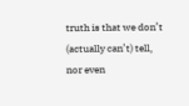truth is that we don’t (actually can’t) tell, nor even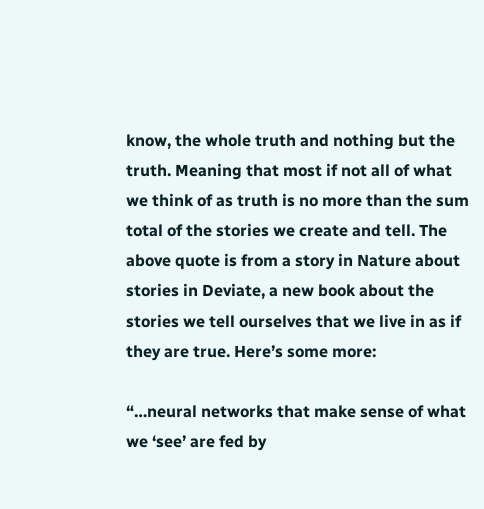know, the whole truth and nothing but the truth. Meaning that most if not all of what we think of as truth is no more than the sum total of the stories we create and tell. The above quote is from a story in Nature about stories in Deviate, a new book about the stories we tell ourselves that we live in as if they are true. Here’s some more:

“…neural networks that make sense of what we ‘see’ are fed by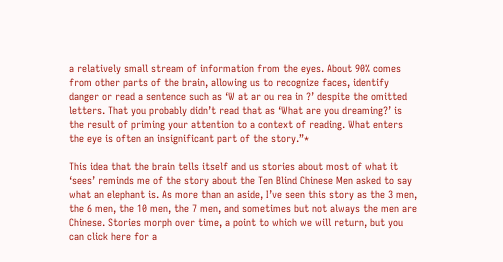a relatively small stream of information from the eyes. About 90% comes from other parts of the brain, allowing us to recognize faces, identify danger or read a sentence such as ‘W at ar ou rea in ?’ despite the omitted letters. That you probably didn’t read that as ‘What are you dreaming?’ is the result of priming your attention to a context of reading. What enters the eye is often an insignificant part of the story.”*

This idea that the brain tells itself and us stories about most of what it ‘sees’ reminds me of the story about the Ten Blind Chinese Men asked to say what an elephant is. As more than an aside, I’ve seen this story as the 3 men, the 6 men, the 10 men, the 7 men, and sometimes but not always the men are Chinese. Stories morph over time, a point to which we will return, but you can click here for a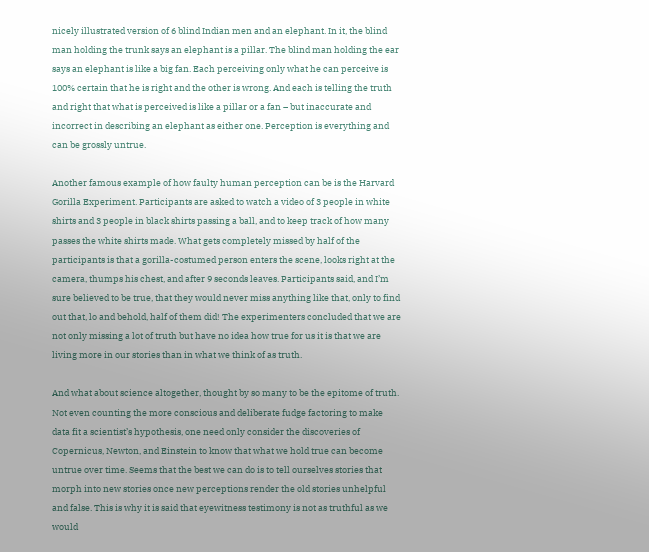nicely illustrated version of 6 blind Indian men and an elephant. In it, the blind man holding the trunk says an elephant is a pillar. The blind man holding the ear says an elephant is like a big fan. Each perceiving only what he can perceive is 100% certain that he is right and the other is wrong. And each is telling the truth and right that what is perceived is like a pillar or a fan – but inaccurate and incorrect in describing an elephant as either one. Perception is everything and can be grossly untrue.

Another famous example of how faulty human perception can be is the Harvard Gorilla Experiment. Participants are asked to watch a video of 3 people in white shirts and 3 people in black shirts passing a ball, and to keep track of how many passes the white shirts made. What gets completely missed by half of the participants is that a gorilla-costumed person enters the scene, looks right at the camera, thumps his chest, and after 9 seconds leaves. Participants said, and I’m sure believed to be true, that they would never miss anything like that, only to find out that, lo and behold, half of them did! The experimenters concluded that we are not only missing a lot of truth but have no idea how true for us it is that we are living more in our stories than in what we think of as truth.

And what about science altogether, thought by so many to be the epitome of truth. Not even counting the more conscious and deliberate fudge factoring to make data fit a scientist’s hypothesis, one need only consider the discoveries of Copernicus, Newton, and Einstein to know that what we hold true can become untrue over time. Seems that the best we can do is to tell ourselves stories that morph into new stories once new perceptions render the old stories unhelpful and false. This is why it is said that eyewitness testimony is not as truthful as we would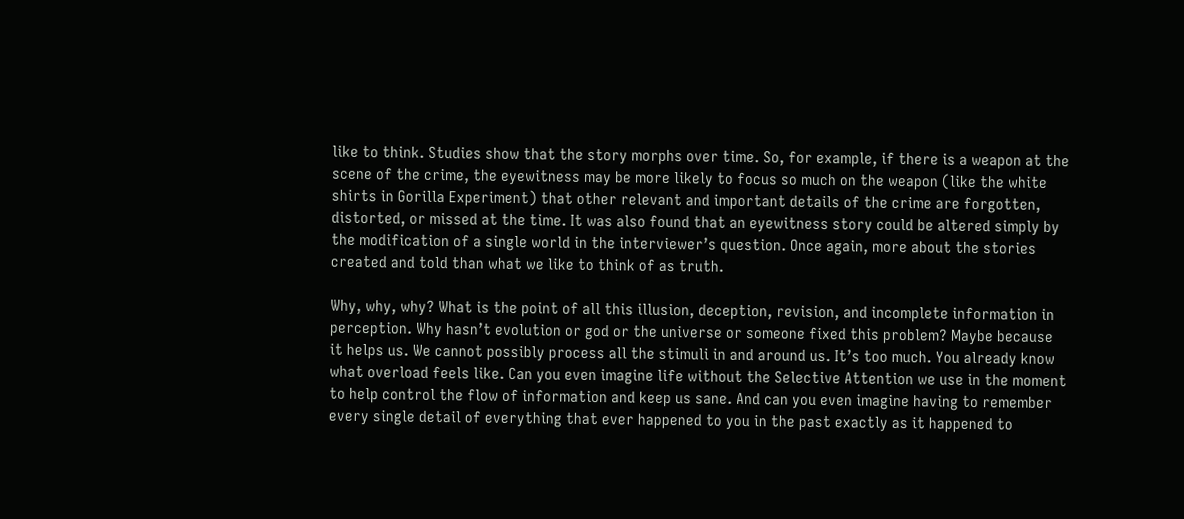like to think. Studies show that the story morphs over time. So, for example, if there is a weapon at the scene of the crime, the eyewitness may be more likely to focus so much on the weapon (like the white shirts in Gorilla Experiment) that other relevant and important details of the crime are forgotten, distorted, or missed at the time. It was also found that an eyewitness story could be altered simply by the modification of a single world in the interviewer’s question. Once again, more about the stories created and told than what we like to think of as truth.

Why, why, why? What is the point of all this illusion, deception, revision, and incomplete information in perception. Why hasn’t evolution or god or the universe or someone fixed this problem? Maybe because it helps us. We cannot possibly process all the stimuli in and around us. It’s too much. You already know what overload feels like. Can you even imagine life without the Selective Attention we use in the moment to help control the flow of information and keep us sane. And can you even imagine having to remember every single detail of everything that ever happened to you in the past exactly as it happened to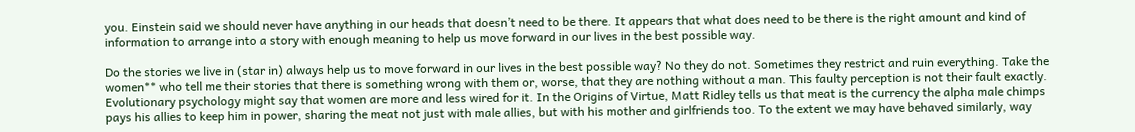you. Einstein said we should never have anything in our heads that doesn’t need to be there. It appears that what does need to be there is the right amount and kind of information to arrange into a story with enough meaning to help us move forward in our lives in the best possible way.

Do the stories we live in (star in) always help us to move forward in our lives in the best possible way? No they do not. Sometimes they restrict and ruin everything. Take the women** who tell me their stories that there is something wrong with them or, worse, that they are nothing without a man. This faulty perception is not their fault exactly. Evolutionary psychology might say that women are more and less wired for it. In the Origins of Virtue, Matt Ridley tells us that meat is the currency the alpha male chimps pays his allies to keep him in power, sharing the meat not just with male allies, but with his mother and girlfriends too. To the extent we may have behaved similarly, way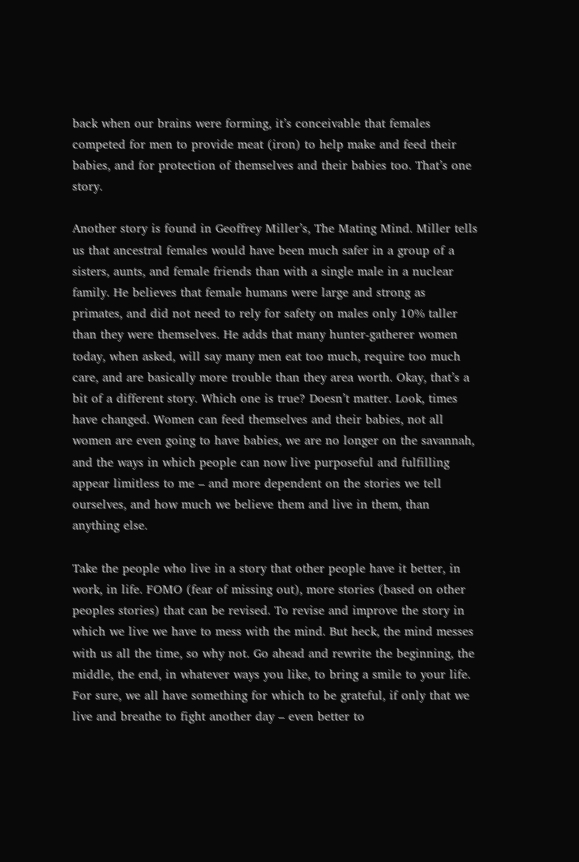back when our brains were forming, it’s conceivable that females competed for men to provide meat (iron) to help make and feed their babies, and for protection of themselves and their babies too. That’s one story.

Another story is found in Geoffrey Miller’s, The Mating Mind. Miller tells us that ancestral females would have been much safer in a group of a sisters, aunts, and female friends than with a single male in a nuclear family. He believes that female humans were large and strong as primates, and did not need to rely for safety on males only 10% taller than they were themselves. He adds that many hunter-gatherer women today, when asked, will say many men eat too much, require too much care, and are basically more trouble than they area worth. Okay, that’s a bit of a different story. Which one is true? Doesn’t matter. Look, times have changed. Women can feed themselves and their babies, not all women are even going to have babies, we are no longer on the savannah, and the ways in which people can now live purposeful and fulfilling appear limitless to me – and more dependent on the stories we tell ourselves, and how much we believe them and live in them, than anything else.

Take the people who live in a story that other people have it better, in work, in life. FOMO (fear of missing out), more stories (based on other peoples stories) that can be revised. To revise and improve the story in which we live we have to mess with the mind. But heck, the mind messes with us all the time, so why not. Go ahead and rewrite the beginning, the middle, the end, in whatever ways you like, to bring a smile to your life. For sure, we all have something for which to be grateful, if only that we live and breathe to fight another day – even better to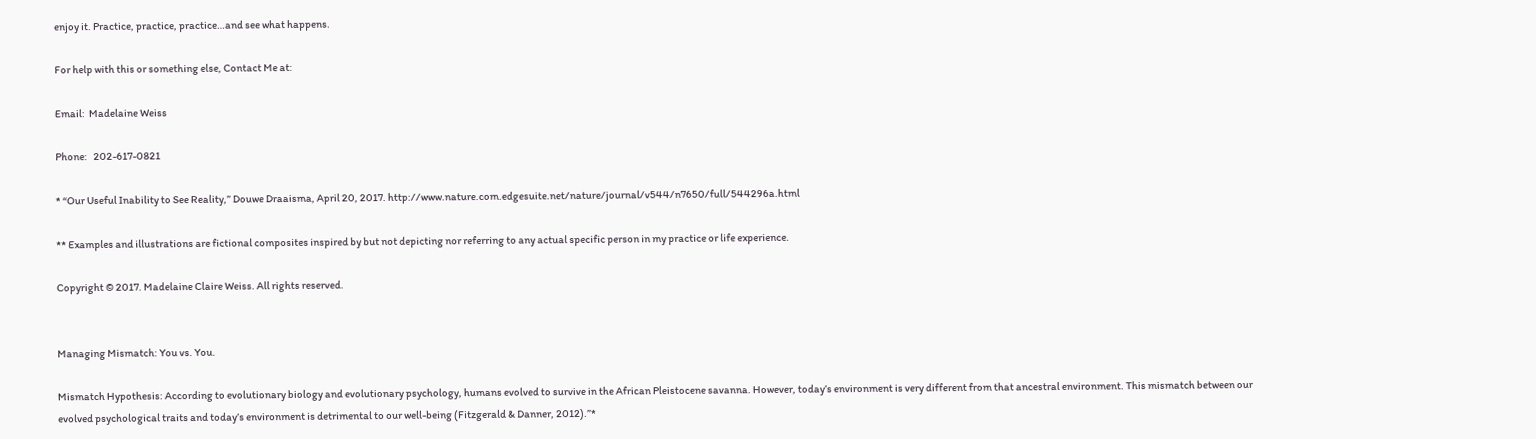enjoy it. Practice, practice, practice…and see what happens.

For help with this or something else, Contact Me at:

Email:  Madelaine Weiss

Phone:   202-617-0821

* “Our Useful Inability to See Reality,” Douwe Draaisma, April 20, 2017. http://www.nature.com.edgesuite.net/nature/journal/v544/n7650/full/544296a.html

** Examples and illustrations are fictional composites inspired by but not depicting nor referring to any actual specific person in my practice or life experience.

Copyright © 2017. Madelaine Claire Weiss. All rights reserved.


Managing Mismatch: You vs. You.

Mismatch Hypothesis: According to evolutionary biology and evolutionary psychology, humans evolved to survive in the African Pleistocene savanna. However, today’s environment is very different from that ancestral environment. This mismatch between our evolved psychological traits and today’s environment is detrimental to our well-being (Fitzgerald & Danner, 2012).”*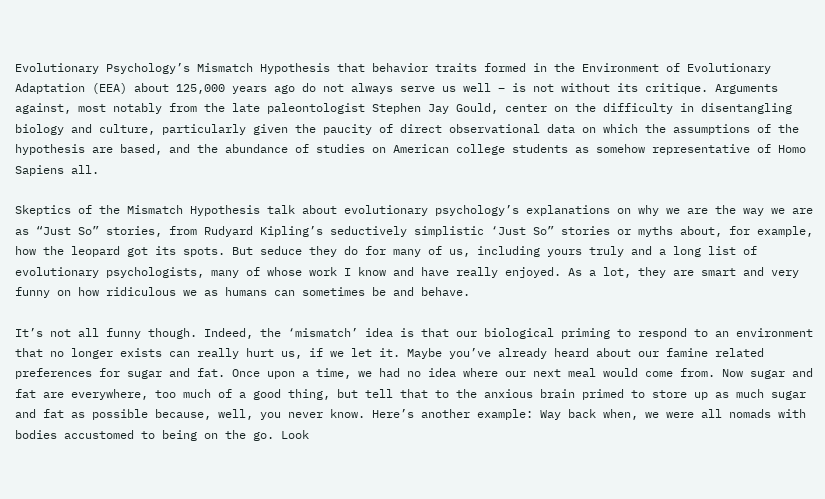Evolutionary Psychology’s Mismatch Hypothesis that behavior traits formed in the Environment of Evolutionary Adaptation (EEA) about 125,000 years ago do not always serve us well – is not without its critique. Arguments against, most notably from the late paleontologist Stephen Jay Gould, center on the difficulty in disentangling biology and culture, particularly given the paucity of direct observational data on which the assumptions of the hypothesis are based, and the abundance of studies on American college students as somehow representative of Homo Sapiens all.

Skeptics of the Mismatch Hypothesis talk about evolutionary psychology’s explanations on why we are the way we are as “Just So” stories, from Rudyard Kipling’s seductively simplistic ‘Just So” stories or myths about, for example, how the leopard got its spots. But seduce they do for many of us, including yours truly and a long list of evolutionary psychologists, many of whose work I know and have really enjoyed. As a lot, they are smart and very funny on how ridiculous we as humans can sometimes be and behave.

It’s not all funny though. Indeed, the ‘mismatch’ idea is that our biological priming to respond to an environment that no longer exists can really hurt us, if we let it. Maybe you’ve already heard about our famine related preferences for sugar and fat. Once upon a time, we had no idea where our next meal would come from. Now sugar and fat are everywhere, too much of a good thing, but tell that to the anxious brain primed to store up as much sugar and fat as possible because, well, you never know. Here’s another example: Way back when, we were all nomads with bodies accustomed to being on the go. Look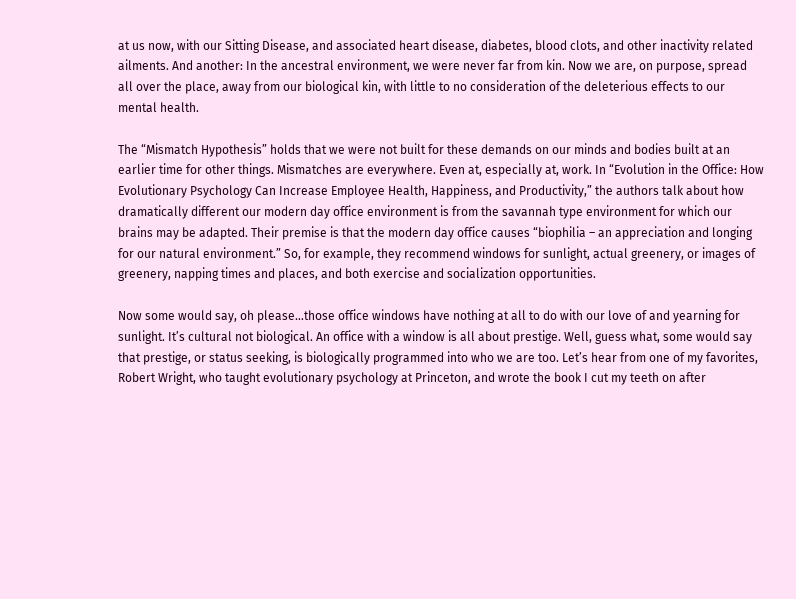at us now, with our Sitting Disease, and associated heart disease, diabetes, blood clots, and other inactivity related ailments. And another: In the ancestral environment, we were never far from kin. Now we are, on purpose, spread all over the place, away from our biological kin, with little to no consideration of the deleterious effects to our mental health.

The “Mismatch Hypothesis” holds that we were not built for these demands on our minds and bodies built at an earlier time for other things. Mismatches are everywhere. Even at, especially at, work. In “Evolution in the Office: How Evolutionary Psychology Can Increase Employee Health, Happiness, and Productivity,” the authors talk about how dramatically different our modern day office environment is from the savannah type environment for which our brains may be adapted. Their premise is that the modern day office causes “biophilia – an appreciation and longing for our natural environment.” So, for example, they recommend windows for sunlight, actual greenery, or images of greenery, napping times and places, and both exercise and socialization opportunities.

Now some would say, oh please…those office windows have nothing at all to do with our love of and yearning for sunlight. It’s cultural not biological. An office with a window is all about prestige. Well, guess what, some would say that prestige, or status seeking, is biologically programmed into who we are too. Let’s hear from one of my favorites, Robert Wright, who taught evolutionary psychology at Princeton, and wrote the book I cut my teeth on after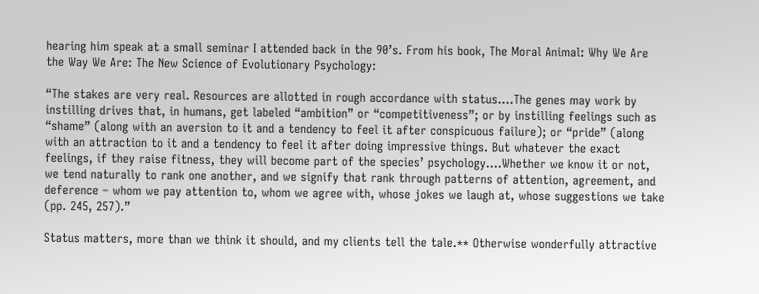hearing him speak at a small seminar I attended back in the 90’s. From his book, The Moral Animal: Why We Are the Way We Are: The New Science of Evolutionary Psychology:

“The stakes are very real. Resources are allotted in rough accordance with status….The genes may work by instilling drives that, in humans, get labeled “ambition” or “competitiveness”; or by instilling feelings such as “shame” (along with an aversion to it and a tendency to feel it after conspicuous failure); or “pride” (along with an attraction to it and a tendency to feel it after doing impressive things. But whatever the exact feelings, if they raise fitness, they will become part of the species’ psychology….Whether we know it or not, we tend naturally to rank one another, and we signify that rank through patterns of attention, agreement, and deference – whom we pay attention to, whom we agree with, whose jokes we laugh at, whose suggestions we take (pp. 245, 257).”

Status matters, more than we think it should, and my clients tell the tale.** Otherwise wonderfully attractive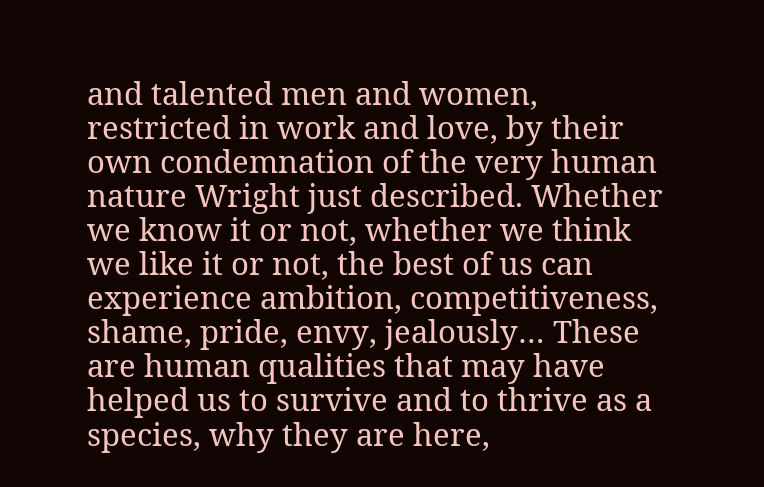and talented men and women, restricted in work and love, by their own condemnation of the very human nature Wright just described. Whether we know it or not, whether we think we like it or not, the best of us can experience ambition, competitiveness, shame, pride, envy, jealously… These are human qualities that may have helped us to survive and to thrive as a species, why they are here,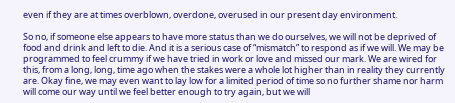even if they are at times overblown, overdone, overused in our present day environment.

So no, if someone else appears to have more status than we do ourselves, we will not be deprived of food and drink and left to die. And it is a serious case of “mismatch” to respond as if we will. We may be programmed to feel crummy if we have tried in work or love and missed our mark. We are wired for this, from a long, long, time ago when the stakes were a whole lot higher than in reality they currently are. Okay fine, we may even want to lay low for a limited period of time so no further shame nor harm will come our way until we feel better enough to try again, but we will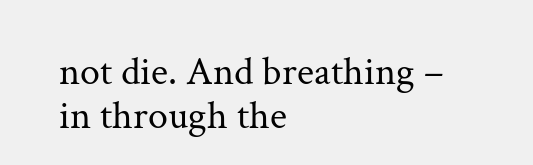not die. And breathing – in through the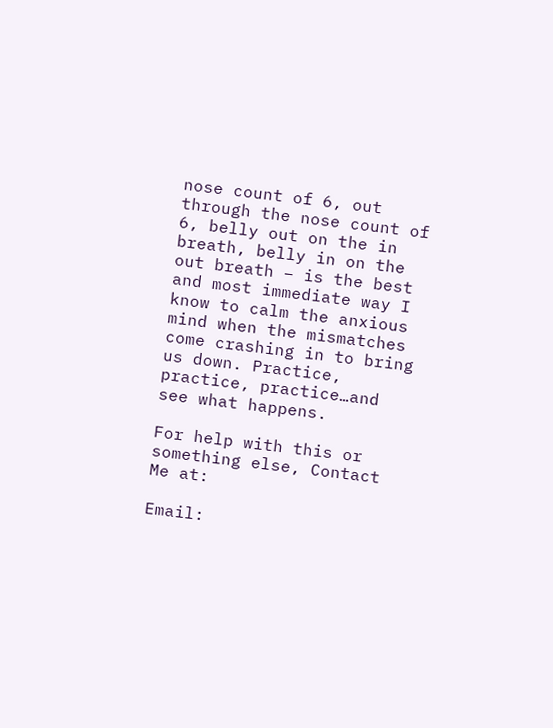nose count of 6, out through the nose count of 6, belly out on the in breath, belly in on the out breath – is the best and most immediate way I know to calm the anxious mind when the mismatches come crashing in to bring us down. Practice, practice, practice…and see what happens.

For help with this or something else, Contact Me at:

Email: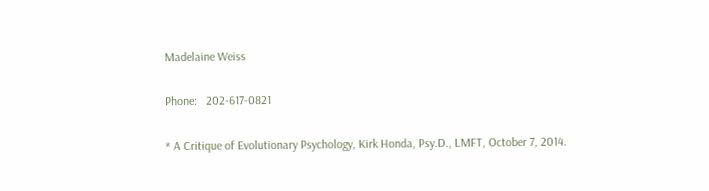Madelaine Weiss

Phone:   202-617-0821

* A Critique of Evolutionary Psychology, Kirk Honda, Psy.D., LMFT, October 7, 2014.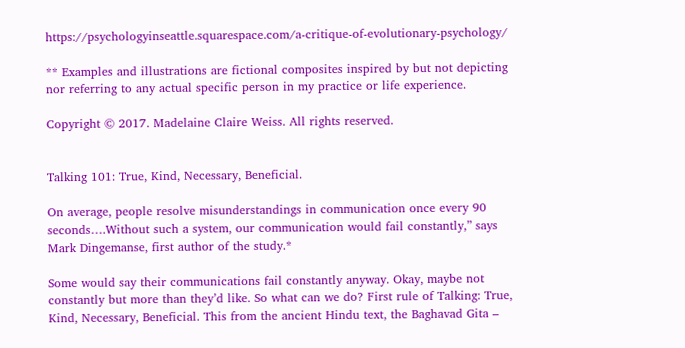https://psychologyinseattle.squarespace.com/a-critique-of-evolutionary-psychology/

** Examples and illustrations are fictional composites inspired by but not depicting nor referring to any actual specific person in my practice or life experience.

Copyright © 2017. Madelaine Claire Weiss. All rights reserved.


Talking 101: True, Kind, Necessary, Beneficial.

On average, people resolve misunderstandings in communication once every 90 seconds….Without such a system, our communication would fail constantly,” says Mark Dingemanse, first author of the study.*

Some would say their communications fail constantly anyway. Okay, maybe not constantly but more than they’d like. So what can we do? First rule of Talking: True, Kind, Necessary, Beneficial. This from the ancient Hindu text, the Baghavad Gita –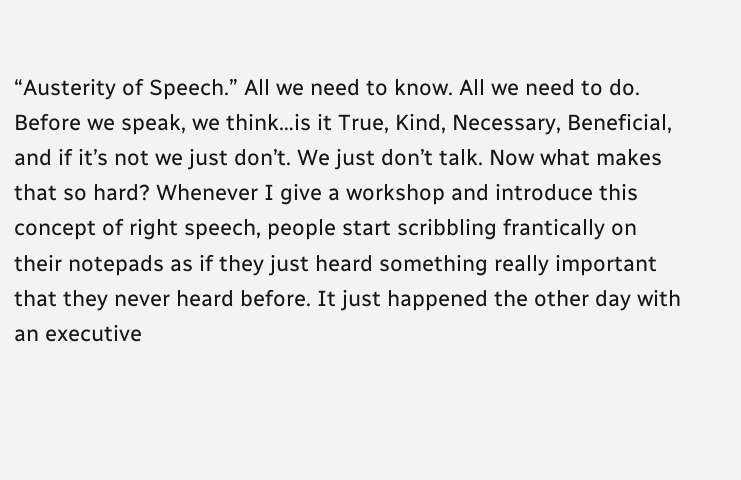“Austerity of Speech.” All we need to know. All we need to do. Before we speak, we think…is it True, Kind, Necessary, Beneficial, and if it’s not we just don’t. We just don’t talk. Now what makes that so hard? Whenever I give a workshop and introduce this concept of right speech, people start scribbling frantically on their notepads as if they just heard something really important that they never heard before. It just happened the other day with an executive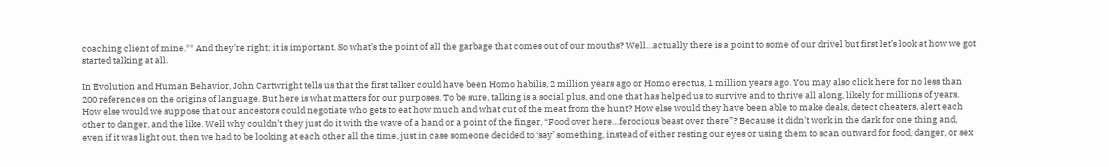coaching client of mine.** And they’re right; it is important. So what’s the point of all the garbage that comes out of our mouths? Well…actually there is a point to some of our drivel but first let’s look at how we got started talking at all.

In Evolution and Human Behavior, John Cartwright tells us that the first talker could have been Homo habilis, 2 million years ago or Homo erectus, 1 million years ago. You may also click here for no less than 200 references on the origins of language. But here is what matters for our purposes. To be sure, talking is a social plus, and one that has helped us to survive and to thrive all along, likely for millions of years. How else would we suppose that our ancestors could negotiate who gets to eat how much and what cut of the meat from the hunt? How else would they have been able to make deals, detect cheaters, alert each other to danger, and the like. Well why couldn’t they just do it with the wave of a hand or a point of the finger, “Food over here…ferocious beast over there”? Because it didn’t work in the dark for one thing and, even if it was light out, then we had to be looking at each other all the time, just in case someone decided to ‘say’ something, instead of either resting our eyes or using them to scan outward for food, danger, or sex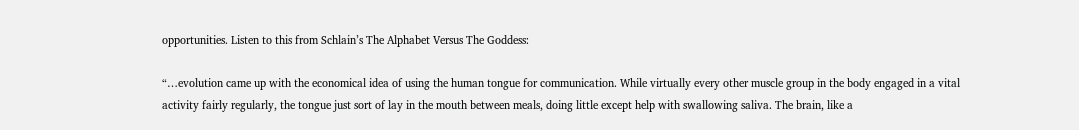opportunities. Listen to this from Schlain’s The Alphabet Versus The Goddess:

“…evolution came up with the economical idea of using the human tongue for communication. While virtually every other muscle group in the body engaged in a vital activity fairly regularly, the tongue just sort of lay in the mouth between meals, doing little except help with swallowing saliva. The brain, like a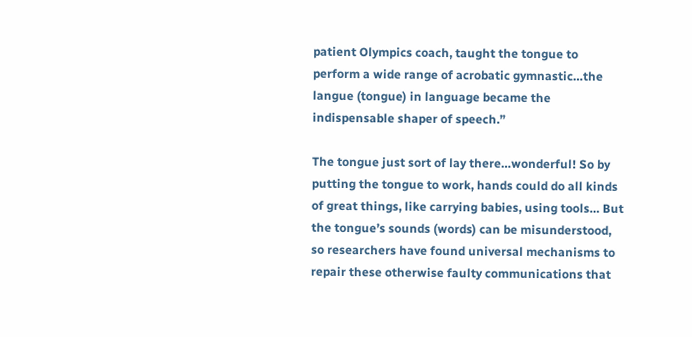patient Olympics coach, taught the tongue to perform a wide range of acrobatic gymnastic…the langue (tongue) in language became the indispensable shaper of speech.”

The tongue just sort of lay there…wonderful! So by putting the tongue to work, hands could do all kinds of great things, like carrying babies, using tools… But the tongue’s sounds (words) can be misunderstood, so researchers have found universal mechanisms to repair these otherwise faulty communications that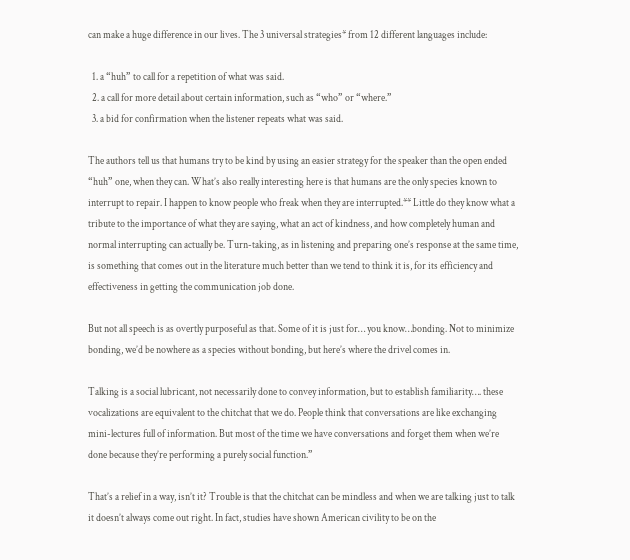can make a huge difference in our lives. The 3 universal strategies* from 12 different languages include:

  1. a “huh” to call for a repetition of what was said.
  2. a call for more detail about certain information, such as “who” or “where.”
  3. a bid for confirmation when the listener repeats what was said.

The authors tell us that humans try to be kind by using an easier strategy for the speaker than the open ended “huh” one, when they can. What’s also really interesting here is that humans are the only species known to interrupt to repair. I happen to know people who freak when they are interrupted.** Little do they know what a tribute to the importance of what they are saying, what an act of kindness, and how completely human and normal interrupting can actually be. Turn-taking, as in listening and preparing one’s response at the same time, is something that comes out in the literature much better than we tend to think it is, for its efficiency and effectiveness in getting the communication job done.

But not all speech is as overtly purposeful as that. Some of it is just for… you know…bonding. Not to minimize bonding, we’d be nowhere as a species without bonding, but here’s where the drivel comes in.

Talking is a social lubricant, not necessarily done to convey information, but to establish familiarity…. these vocalizations are equivalent to the chitchat that we do. People think that conversations are like exchanging mini-lectures full of information. But most of the time we have conversations and forget them when we’re done because they’re performing a purely social function.”

That’s a relief in a way, isn’t it? Trouble is that the chitchat can be mindless and when we are talking just to talk it doesn’t always come out right. In fact, studies have shown American civility to be on the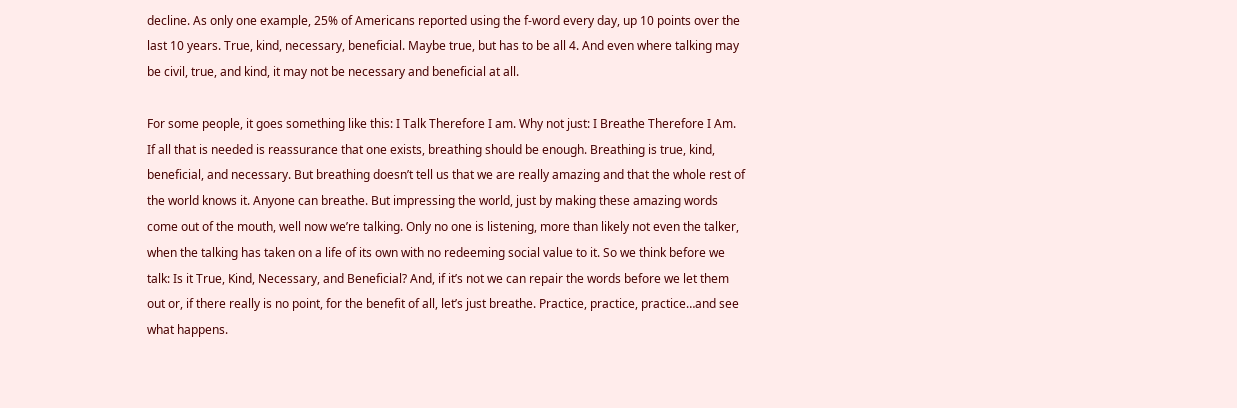decline. As only one example, 25% of Americans reported using the f-word every day, up 10 points over the last 10 years. True, kind, necessary, beneficial. Maybe true, but has to be all 4. And even where talking may be civil, true, and kind, it may not be necessary and beneficial at all.

For some people, it goes something like this: I Talk Therefore I am. Why not just: I Breathe Therefore I Am. If all that is needed is reassurance that one exists, breathing should be enough. Breathing is true, kind, beneficial, and necessary. But breathing doesn’t tell us that we are really amazing and that the whole rest of the world knows it. Anyone can breathe. But impressing the world, just by making these amazing words come out of the mouth, well now we’re talking. Only no one is listening, more than likely not even the talker, when the talking has taken on a life of its own with no redeeming social value to it. So we think before we talk: Is it True, Kind, Necessary, and Beneficial? And, if it’s not we can repair the words before we let them out or, if there really is no point, for the benefit of all, let’s just breathe. Practice, practice, practice…and see what happens.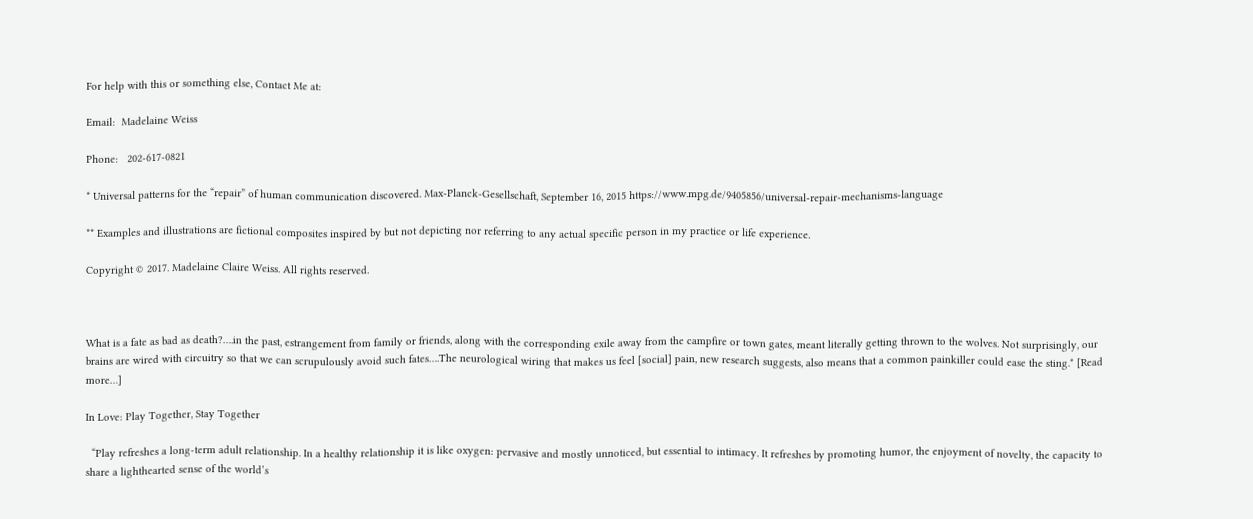For help with this or something else, Contact Me at:

Email:  Madelaine Weiss

Phone:   202-617-0821

* Universal patterns for the “repair” of human communication discovered. Max-Planck-Gesellschaft, September 16, 2015 https://www.mpg.de/9405856/universal-repair-mechanisms-language

** Examples and illustrations are fictional composites inspired by but not depicting nor referring to any actual specific person in my practice or life experience.

Copyright © 2017. Madelaine Claire Weiss. All rights reserved.



What is a fate as bad as death?….in the past, estrangement from family or friends, along with the corresponding exile away from the campfire or town gates, meant literally getting thrown to the wolves. Not surprisingly, our brains are wired with circuitry so that we can scrupulously avoid such fates….The neurological wiring that makes us feel [social] pain, new research suggests, also means that a common painkiller could ease the sting.* [Read more…]

In Love: Play Together, Stay Together

  “Play refreshes a long-term adult relationship. In a healthy relationship it is like oxygen: pervasive and mostly unnoticed, but essential to intimacy. It refreshes by promoting humor, the enjoyment of novelty, the capacity to share a lighthearted sense of the world’s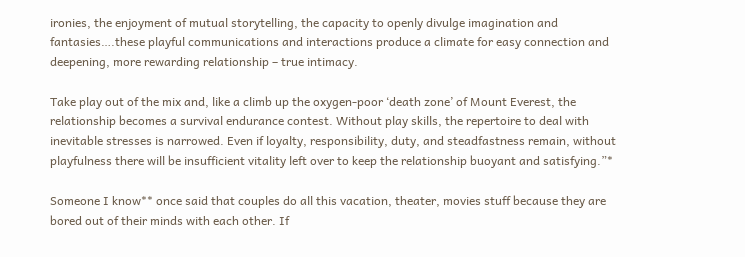ironies, the enjoyment of mutual storytelling, the capacity to openly divulge imagination and fantasies….these playful communications and interactions produce a climate for easy connection and deepening, more rewarding relationship – true intimacy.

Take play out of the mix and, like a climb up the oxygen-poor ‘death zone’ of Mount Everest, the relationship becomes a survival endurance contest. Without play skills, the repertoire to deal with inevitable stresses is narrowed. Even if loyalty, responsibility, duty, and steadfastness remain, without playfulness there will be insufficient vitality left over to keep the relationship buoyant and satisfying.”*

Someone I know** once said that couples do all this vacation, theater, movies stuff because they are bored out of their minds with each other. If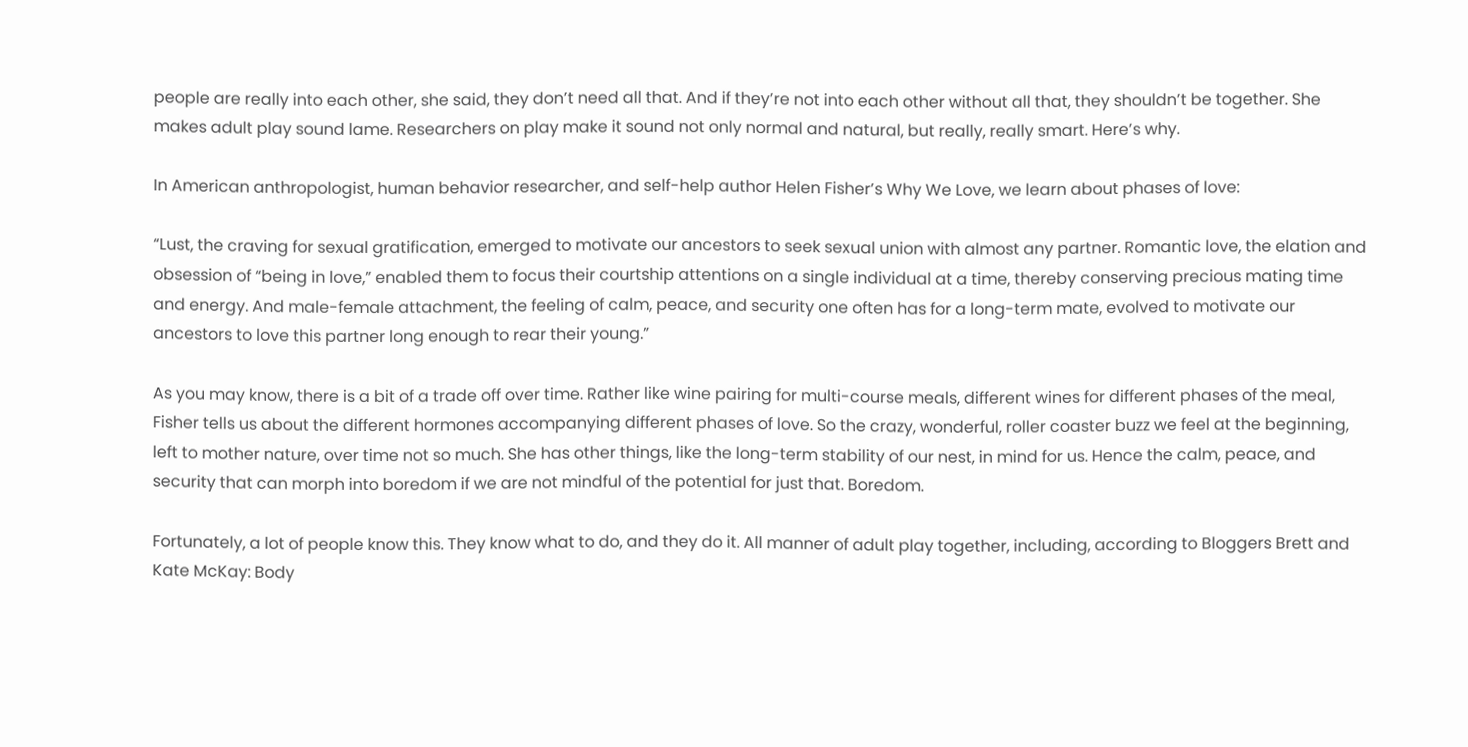people are really into each other, she said, they don’t need all that. And if they’re not into each other without all that, they shouldn’t be together. She makes adult play sound lame. Researchers on play make it sound not only normal and natural, but really, really smart. Here’s why.

In American anthropologist, human behavior researcher, and self-help author Helen Fisher’s Why We Love, we learn about phases of love:

“Lust, the craving for sexual gratification, emerged to motivate our ancestors to seek sexual union with almost any partner. Romantic love, the elation and obsession of “being in love,” enabled them to focus their courtship attentions on a single individual at a time, thereby conserving precious mating time and energy. And male-female attachment, the feeling of calm, peace, and security one often has for a long-term mate, evolved to motivate our ancestors to love this partner long enough to rear their young.”

As you may know, there is a bit of a trade off over time. Rather like wine pairing for multi-course meals, different wines for different phases of the meal, Fisher tells us about the different hormones accompanying different phases of love. So the crazy, wonderful, roller coaster buzz we feel at the beginning, left to mother nature, over time not so much. She has other things, like the long-term stability of our nest, in mind for us. Hence the calm, peace, and security that can morph into boredom if we are not mindful of the potential for just that. Boredom.

Fortunately, a lot of people know this. They know what to do, and they do it. All manner of adult play together, including, according to Bloggers Brett and Kate McKay: Body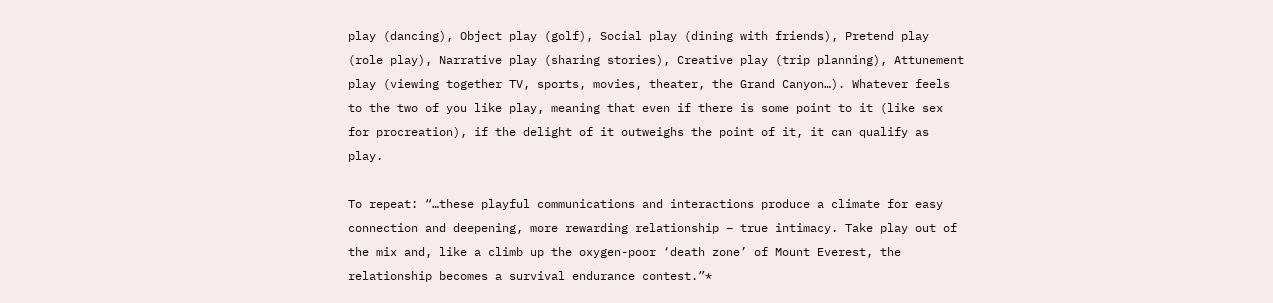play (dancing), Object play (golf), Social play (dining with friends), Pretend play (role play), Narrative play (sharing stories), Creative play (trip planning), Attunement play (viewing together TV, sports, movies, theater, the Grand Canyon…). Whatever feels to the two of you like play, meaning that even if there is some point to it (like sex for procreation), if the delight of it outweighs the point of it, it can qualify as play.

To repeat: “…these playful communications and interactions produce a climate for easy connection and deepening, more rewarding relationship – true intimacy. Take play out of the mix and, like a climb up the oxygen-poor ‘death zone’ of Mount Everest, the relationship becomes a survival endurance contest.”*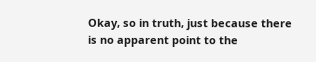Okay, so in truth, just because there is no apparent point to the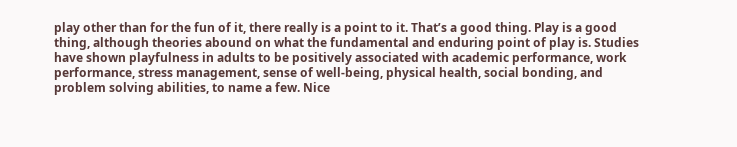play other than for the fun of it, there really is a point to it. That’s a good thing. Play is a good thing, although theories abound on what the fundamental and enduring point of play is. Studies have shown playfulness in adults to be positively associated with academic performance, work performance, stress management, sense of well-being, physical health, social bonding, and problem solving abilities, to name a few. Nice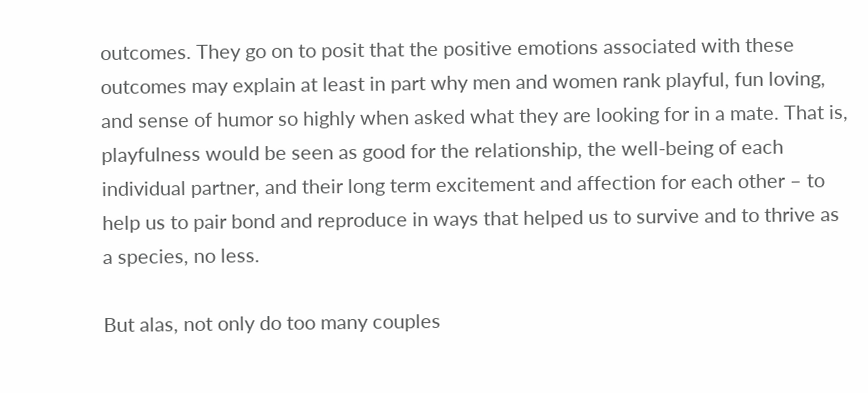outcomes. They go on to posit that the positive emotions associated with these outcomes may explain at least in part why men and women rank playful, fun loving, and sense of humor so highly when asked what they are looking for in a mate. That is, playfulness would be seen as good for the relationship, the well-being of each individual partner, and their long term excitement and affection for each other – to help us to pair bond and reproduce in ways that helped us to survive and to thrive as a species, no less.

But alas, not only do too many couples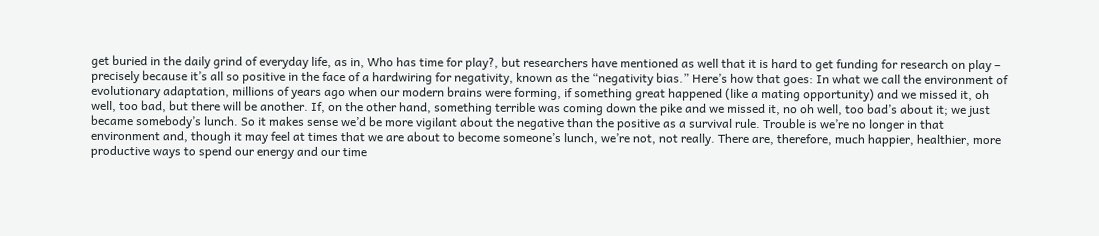get buried in the daily grind of everyday life, as in, Who has time for play?, but researchers have mentioned as well that it is hard to get funding for research on play – precisely because it’s all so positive in the face of a hardwiring for negativity, known as the “negativity bias.” Here’s how that goes: In what we call the environment of evolutionary adaptation, millions of years ago when our modern brains were forming, if something great happened (like a mating opportunity) and we missed it, oh well, too bad, but there will be another. If, on the other hand, something terrible was coming down the pike and we missed it, no oh well, too bad’s about it; we just became somebody’s lunch. So it makes sense we’d be more vigilant about the negative than the positive as a survival rule. Trouble is we’re no longer in that environment and, though it may feel at times that we are about to become someone’s lunch, we’re not, not really. There are, therefore, much happier, healthier, more productive ways to spend our energy and our time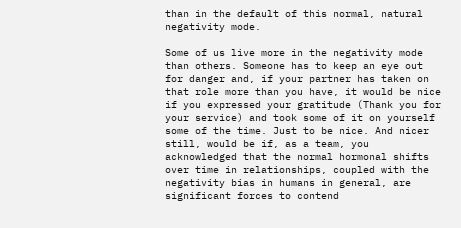than in the default of this normal, natural negativity mode.

Some of us live more in the negativity mode than others. Someone has to keep an eye out for danger and, if your partner has taken on that role more than you have, it would be nice if you expressed your gratitude (Thank you for your service) and took some of it on yourself some of the time. Just to be nice. And nicer still, would be if, as a team, you acknowledged that the normal hormonal shifts over time in relationships, coupled with the negativity bias in humans in general, are significant forces to contend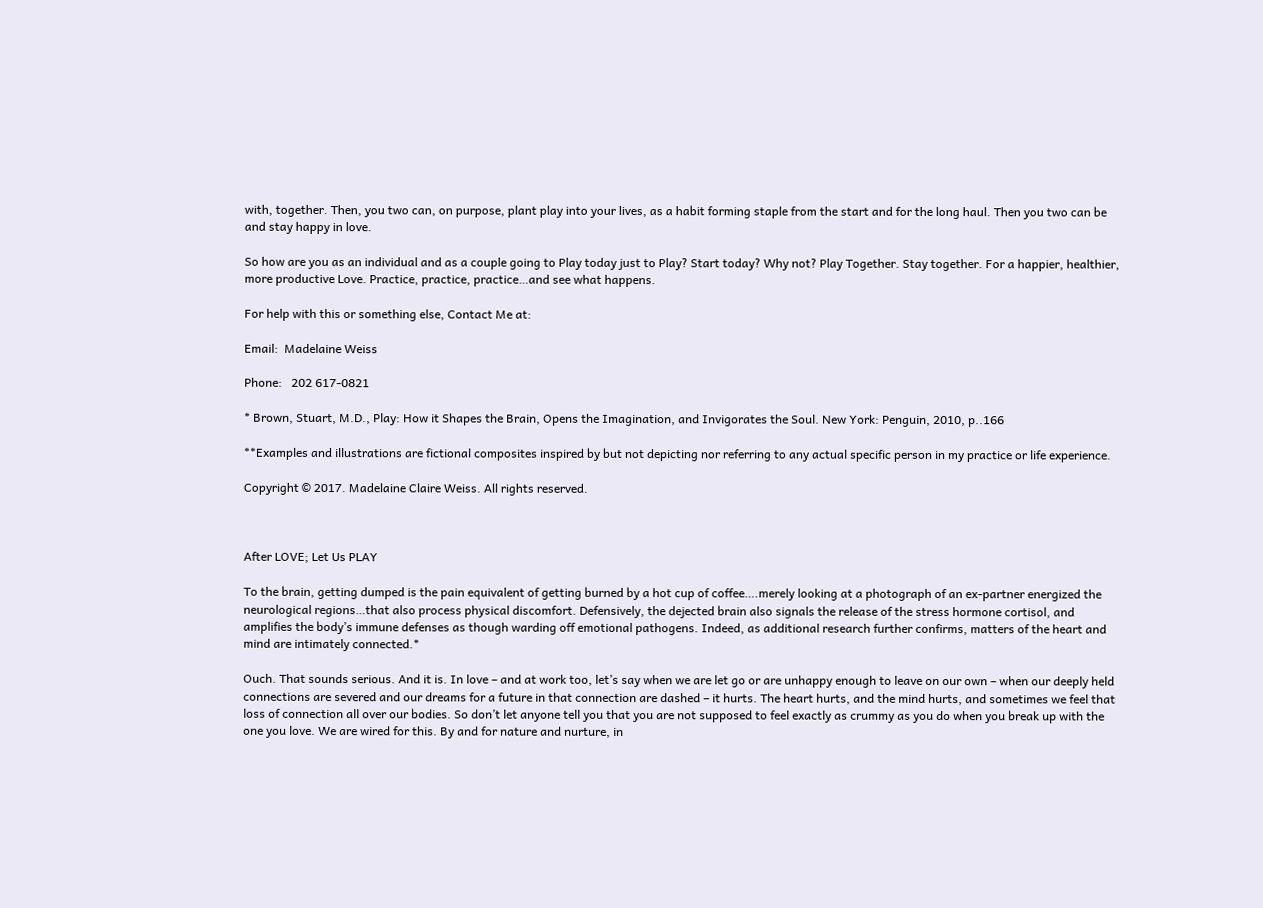with, together. Then, you two can, on purpose, plant play into your lives, as a habit forming staple from the start and for the long haul. Then you two can be and stay happy in love.

So how are you as an individual and as a couple going to Play today just to Play? Start today? Why not? Play Together. Stay together. For a happier, healthier, more productive Love. Practice, practice, practice…and see what happens.

For help with this or something else, Contact Me at:

Email:  Madelaine Weiss

Phone:   202 617-0821

* Brown, Stuart, M.D., Play: How it Shapes the Brain, Opens the Imagination, and Invigorates the Soul. New York: Penguin, 2010, p..166

**Examples and illustrations are fictional composites inspired by but not depicting nor referring to any actual specific person in my practice or life experience.

Copyright © 2017. Madelaine Claire Weiss. All rights reserved.



After LOVE; Let Us PLAY

To the brain, getting dumped is the pain equivalent of getting burned by a hot cup of coffee….merely looking at a photograph of an ex-partner energized the neurological regions…that also process physical discomfort. Defensively, the dejected brain also signals the release of the stress hormone cortisol, and amplifies the body’s immune defenses as though warding off emotional pathogens. Indeed, as additional research further confirms, matters of the heart and mind are intimately connected.*

Ouch. That sounds serious. And it is. In love – and at work too, let’s say when we are let go or are unhappy enough to leave on our own – when our deeply held connections are severed and our dreams for a future in that connection are dashed – it hurts. The heart hurts, and the mind hurts, and sometimes we feel that loss of connection all over our bodies. So don’t let anyone tell you that you are not supposed to feel exactly as crummy as you do when you break up with the one you love. We are wired for this. By and for nature and nurture, in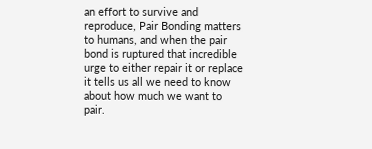an effort to survive and reproduce, Pair Bonding matters to humans, and when the pair bond is ruptured that incredible urge to either repair it or replace it tells us all we need to know about how much we want to pair.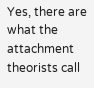Yes, there are what the attachment theorists call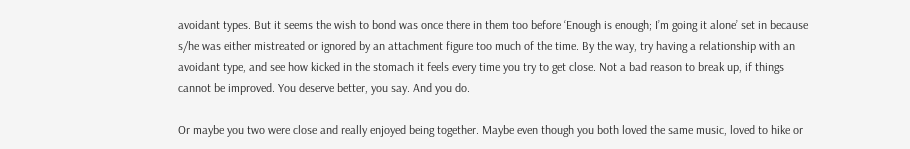avoidant types. But it seems the wish to bond was once there in them too before ‘Enough is enough; I’m going it alone’ set in because s/he was either mistreated or ignored by an attachment figure too much of the time. By the way, try having a relationship with an avoidant type, and see how kicked in the stomach it feels every time you try to get close. Not a bad reason to break up, if things cannot be improved. You deserve better, you say. And you do.

Or maybe you two were close and really enjoyed being together. Maybe even though you both loved the same music, loved to hike or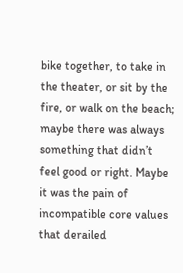bike together, to take in the theater, or sit by the fire, or walk on the beach; maybe there was always something that didn’t feel good or right. Maybe it was the pain of incompatible core values that derailed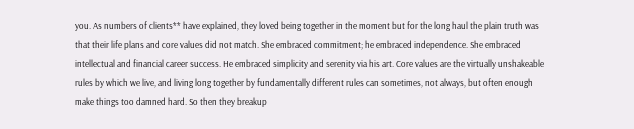you. As numbers of clients** have explained, they loved being together in the moment but for the long haul the plain truth was that their life plans and core values did not match. She embraced commitment; he embraced independence. She embraced intellectual and financial career success. He embraced simplicity and serenity via his art. Core values are the virtually unshakeable rules by which we live, and living long together by fundamentally different rules can sometimes, not always, but often enough make things too damned hard. So then they breakup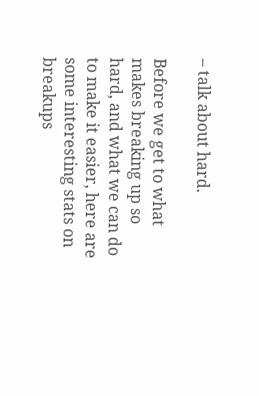– talk about hard.

Before we get to what makes breaking up so hard, and what we can do to make it easier, here are some interesting stats on breakups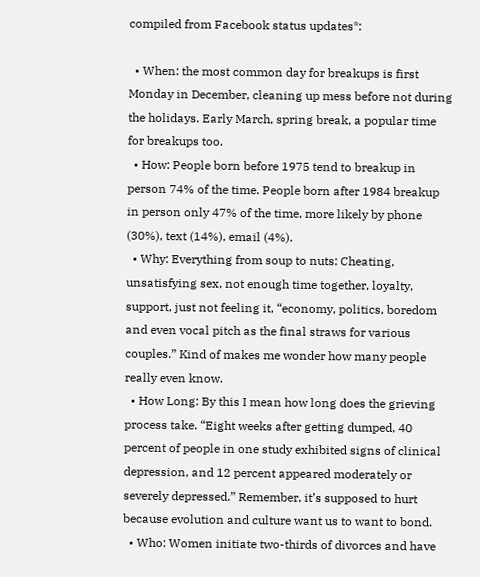compiled from Facebook status updates*:

  • When: the most common day for breakups is first Monday in December, cleaning up mess before not during the holidays. Early March, spring break, a popular time for breakups too.
  • How: People born before 1975 tend to breakup in person 74% of the time. People born after 1984 breakup in person only 47% of the time, more likely by phone (30%), text (14%), email (4%).
  • Why: Everything from soup to nuts: Cheating, unsatisfying sex, not enough time together, loyalty, support, just not feeling it, “economy, politics, boredom and even vocal pitch as the final straws for various couples.” Kind of makes me wonder how many people really even know.
  • How Long: By this I mean how long does the grieving process take. “Eight weeks after getting dumped, 40 percent of people in one study exhibited signs of clinical depression, and 12 percent appeared moderately or severely depressed.” Remember, it’s supposed to hurt because evolution and culture want us to want to bond.
  • Who: Women initiate two-thirds of divorces and have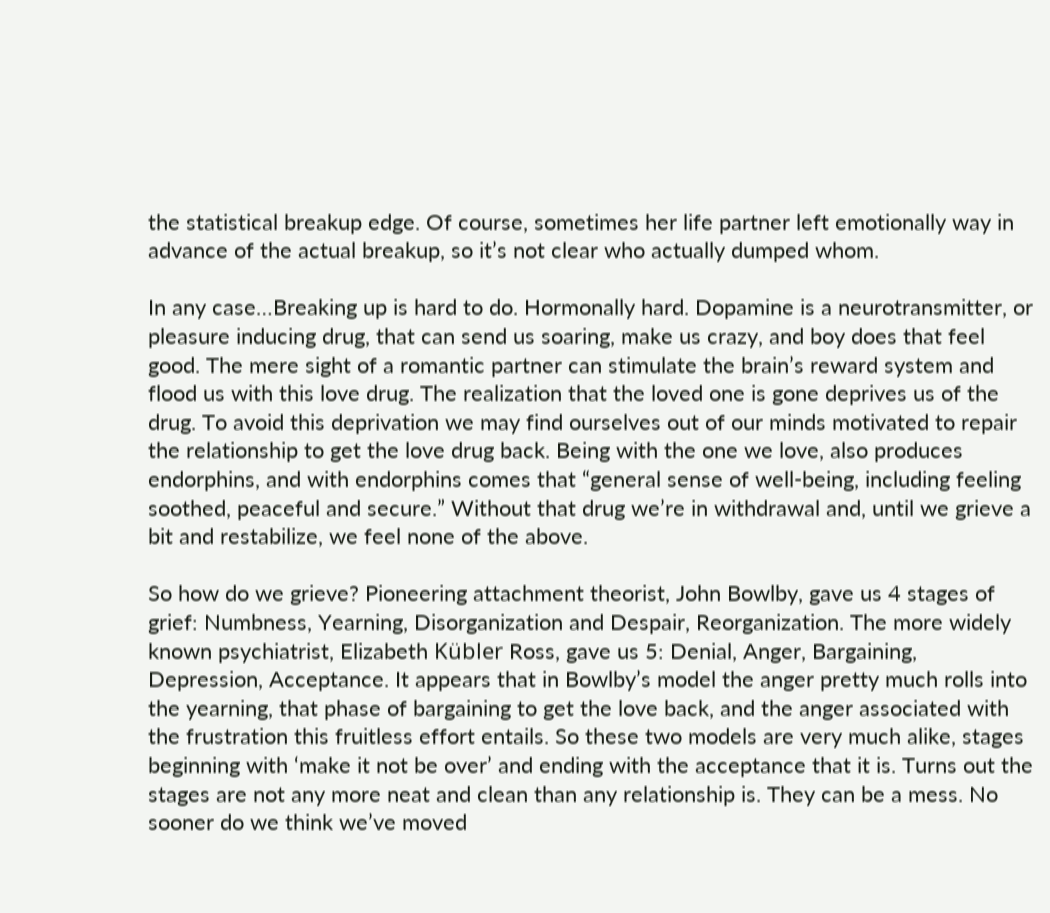the statistical breakup edge. Of course, sometimes her life partner left emotionally way in advance of the actual breakup, so it’s not clear who actually dumped whom.

In any case…Breaking up is hard to do. Hormonally hard. Dopamine is a neurotransmitter, or pleasure inducing drug, that can send us soaring, make us crazy, and boy does that feel good. The mere sight of a romantic partner can stimulate the brain’s reward system and flood us with this love drug. The realization that the loved one is gone deprives us of the drug. To avoid this deprivation we may find ourselves out of our minds motivated to repair the relationship to get the love drug back. Being with the one we love, also produces endorphins, and with endorphins comes that “general sense of well-being, including feeling soothed, peaceful and secure.” Without that drug we’re in withdrawal and, until we grieve a bit and restabilize, we feel none of the above.

So how do we grieve? Pioneering attachment theorist, John Bowlby, gave us 4 stages of grief: Numbness, Yearning, Disorganization and Despair, Reorganization. The more widely known psychiatrist, Elizabeth Kübler Ross, gave us 5: Denial, Anger, Bargaining, Depression, Acceptance. It appears that in Bowlby’s model the anger pretty much rolls into the yearning, that phase of bargaining to get the love back, and the anger associated with the frustration this fruitless effort entails. So these two models are very much alike, stages beginning with ‘make it not be over’ and ending with the acceptance that it is. Turns out the stages are not any more neat and clean than any relationship is. They can be a mess. No sooner do we think we’ve moved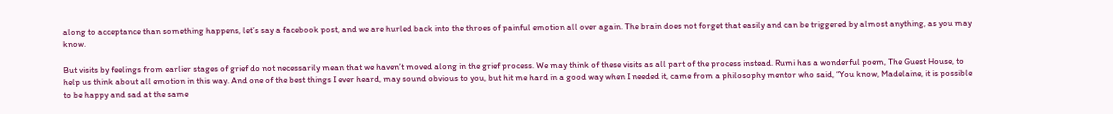along to acceptance than something happens, let’s say a facebook post, and we are hurled back into the throes of painful emotion all over again. The brain does not forget that easily and can be triggered by almost anything, as you may know.

But visits by feelings from earlier stages of grief do not necessarily mean that we haven’t moved along in the grief process. We may think of these visits as all part of the process instead. Rumi has a wonderful poem, The Guest House, to help us think about all emotion in this way. And one of the best things I ever heard, may sound obvious to you, but hit me hard in a good way when I needed it, came from a philosophy mentor who said, “You know, Madelaine, it is possible to be happy and sad at the same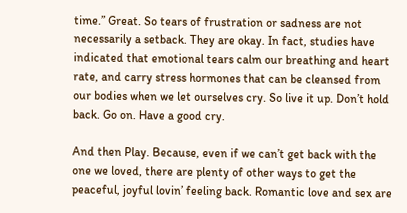time.” Great. So tears of frustration or sadness are not necessarily a setback. They are okay. In fact, studies have indicated that emotional tears calm our breathing and heart rate, and carry stress hormones that can be cleansed from our bodies when we let ourselves cry. So live it up. Don’t hold back. Go on. Have a good cry.

And then Play. Because, even if we can’t get back with the one we loved, there are plenty of other ways to get the peaceful, joyful lovin’ feeling back. Romantic love and sex are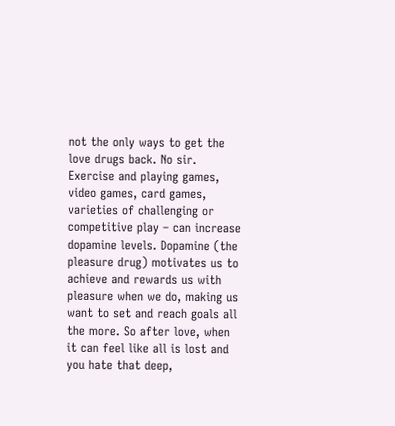not the only ways to get the love drugs back. No sir. Exercise and playing games, video games, card games, varieties of challenging or competitive play – can increase dopamine levels. Dopamine (the pleasure drug) motivates us to achieve and rewards us with pleasure when we do, making us want to set and reach goals all the more. So after love, when it can feel like all is lost and you hate that deep,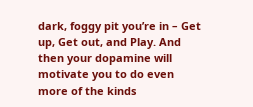dark, foggy pit you’re in – Get up, Get out, and Play. And then your dopamine will motivate you to do even more of the kinds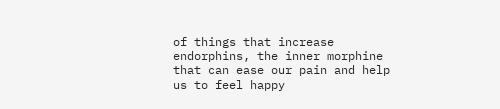of things that increase endorphins, the inner morphine that can ease our pain and help us to feel happy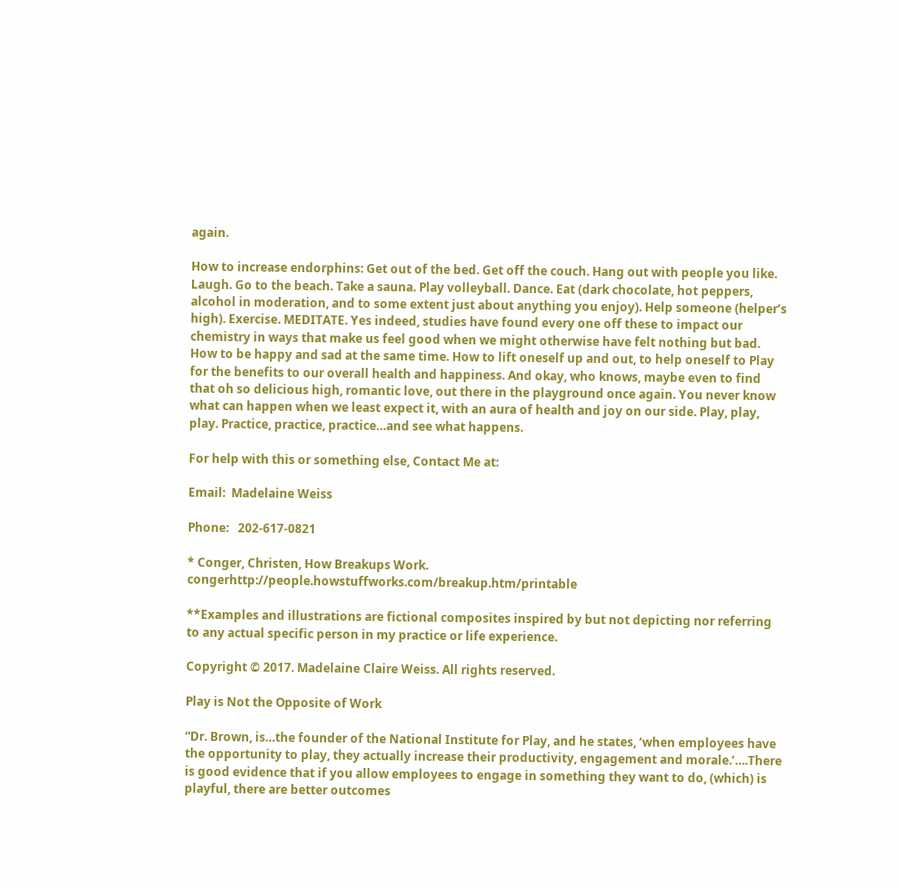again.

How to increase endorphins: Get out of the bed. Get off the couch. Hang out with people you like. Laugh. Go to the beach. Take a sauna. Play volleyball. Dance. Eat (dark chocolate, hot peppers, alcohol in moderation, and to some extent just about anything you enjoy). Help someone (helper’s high). Exercise. MEDITATE. Yes indeed, studies have found every one off these to impact our chemistry in ways that make us feel good when we might otherwise have felt nothing but bad. How to be happy and sad at the same time. How to lift oneself up and out, to help oneself to Play for the benefits to our overall health and happiness. And okay, who knows, maybe even to find that oh so delicious high, romantic love, out there in the playground once again. You never know what can happen when we least expect it, with an aura of health and joy on our side. Play, play, play. Practice, practice, practice…and see what happens.

For help with this or something else, Contact Me at:

Email:  Madelaine Weiss

Phone:   202-617-0821

* Conger, Christen, How Breakups Work. congerhttp://people.howstuffworks.com/breakup.htm/printable

**Examples and illustrations are fictional composites inspired by but not depicting nor referring to any actual specific person in my practice or life experience.

Copyright © 2017. Madelaine Claire Weiss. All rights reserved.

Play is Not the Opposite of Work

“Dr. Brown, is…the founder of the National Institute for Play, and he states, ‘when employees have the opportunity to play, they actually increase their productivity, engagement and morale.’….There is good evidence that if you allow employees to engage in something they want to do, (which) is playful, there are better outcomes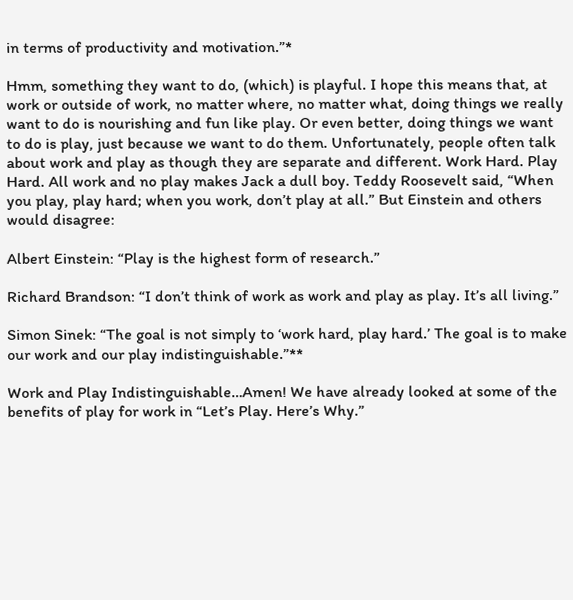in terms of productivity and motivation.”*

Hmm, something they want to do, (which) is playful. I hope this means that, at work or outside of work, no matter where, no matter what, doing things we really want to do is nourishing and fun like play. Or even better, doing things we want to do is play, just because we want to do them. Unfortunately, people often talk about work and play as though they are separate and different. Work Hard. Play Hard. All work and no play makes Jack a dull boy. Teddy Roosevelt said, “When you play, play hard; when you work, don’t play at all.” But Einstein and others would disagree:

Albert Einstein: “Play is the highest form of research.”

Richard Brandson: “I don’t think of work as work and play as play. It’s all living.”

Simon Sinek: “The goal is not simply to ‘work hard, play hard.’ The goal is to make our work and our play indistinguishable.”**

Work and Play Indistinguishable…Amen! We have already looked at some of the benefits of play for work in “Let’s Play. Here’s Why.”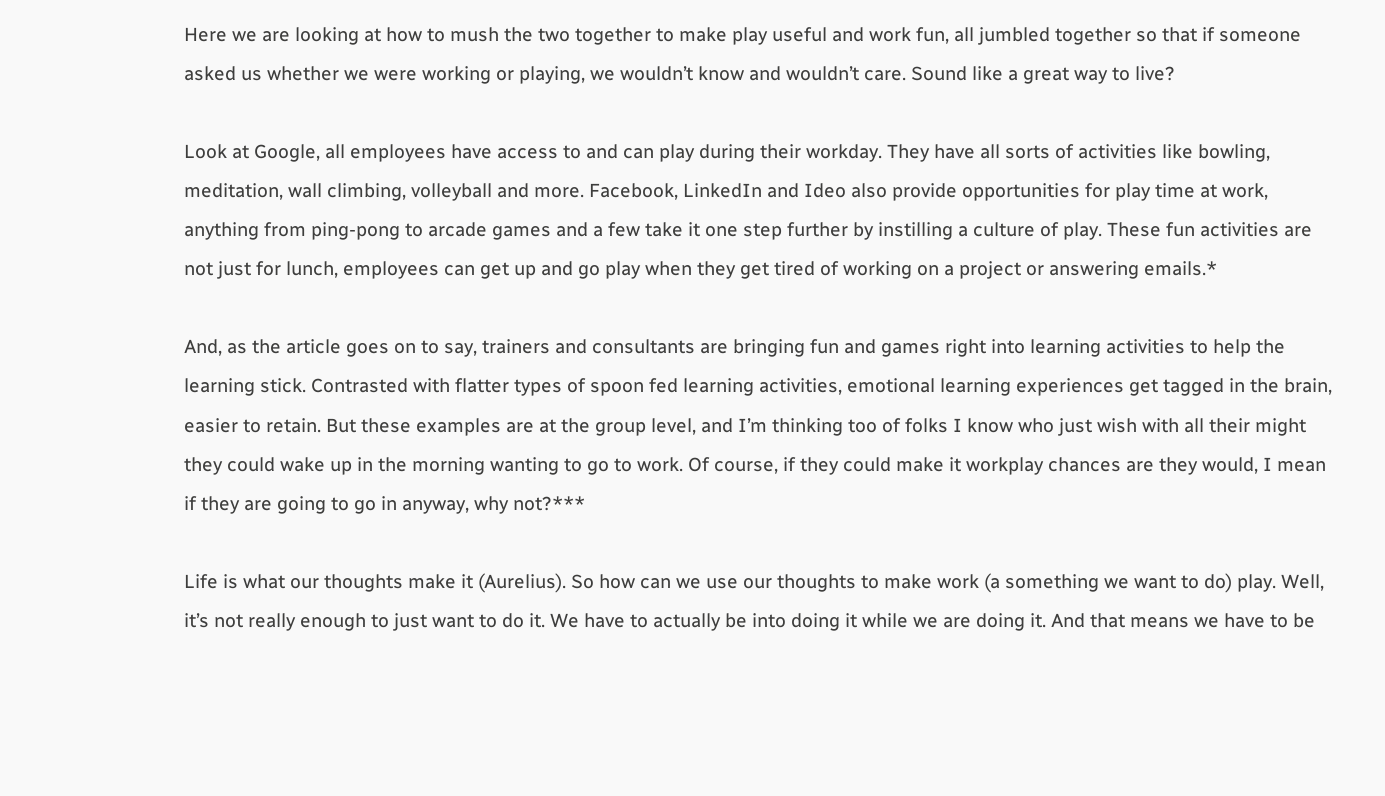Here we are looking at how to mush the two together to make play useful and work fun, all jumbled together so that if someone asked us whether we were working or playing, we wouldn’t know and wouldn’t care. Sound like a great way to live?

Look at Google, all employees have access to and can play during their workday. They have all sorts of activities like bowling, meditation, wall climbing, volleyball and more. Facebook, LinkedIn and Ideo also provide opportunities for play time at work, anything from ping-pong to arcade games and a few take it one step further by instilling a culture of play. These fun activities are not just for lunch, employees can get up and go play when they get tired of working on a project or answering emails.*

And, as the article goes on to say, trainers and consultants are bringing fun and games right into learning activities to help the learning stick. Contrasted with flatter types of spoon fed learning activities, emotional learning experiences get tagged in the brain, easier to retain. But these examples are at the group level, and I’m thinking too of folks I know who just wish with all their might they could wake up in the morning wanting to go to work. Of course, if they could make it workplay chances are they would, I mean if they are going to go in anyway, why not?***

Life is what our thoughts make it (Aurelius). So how can we use our thoughts to make work (a something we want to do) play. Well, it’s not really enough to just want to do it. We have to actually be into doing it while we are doing it. And that means we have to be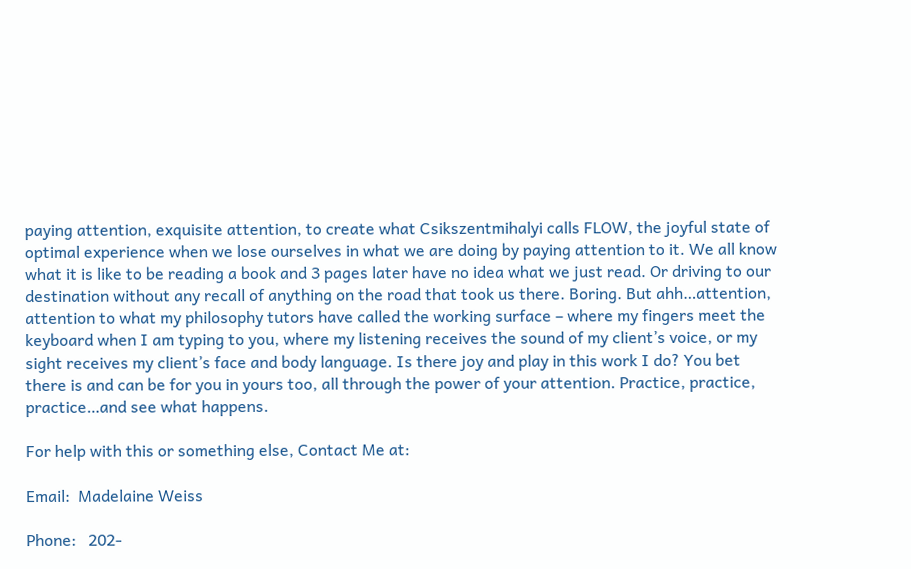paying attention, exquisite attention, to create what Csikszentmihalyi calls FLOW, the joyful state of optimal experience when we lose ourselves in what we are doing by paying attention to it. We all know what it is like to be reading a book and 3 pages later have no idea what we just read. Or driving to our destination without any recall of anything on the road that took us there. Boring. But ahh…attention, attention to what my philosophy tutors have called the working surface – where my fingers meet the keyboard when I am typing to you, where my listening receives the sound of my client’s voice, or my sight receives my client’s face and body language. Is there joy and play in this work I do? You bet there is and can be for you in yours too, all through the power of your attention. Practice, practice, practice…and see what happens.

For help with this or something else, Contact Me at:

Email:  Madelaine Weiss

Phone:   202-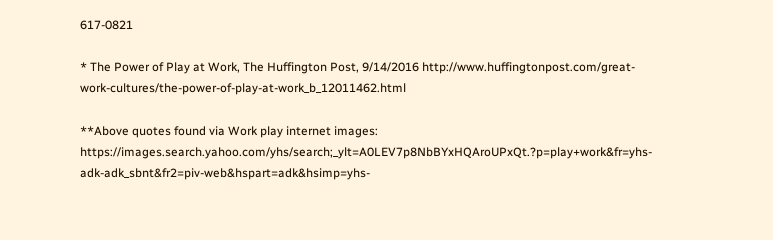617-0821

* The Power of Play at Work, The Huffington Post, 9/14/2016 http://www.huffingtonpost.com/great-work-cultures/the-power-of-play-at-work_b_12011462.html

**Above quotes found via Work play internet images: https://images.search.yahoo.com/yhs/search;_ylt=A0LEV7p8NbBYxHQAroUPxQt.?p=play+work&fr=yhs-adk-adk_sbnt&fr2=piv-web&hspart=adk&hsimp=yhs-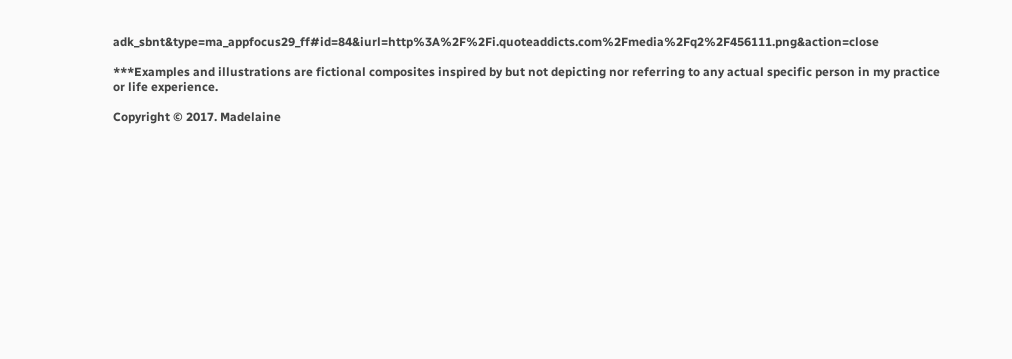adk_sbnt&type=ma_appfocus29_ff#id=84&iurl=http%3A%2F%2Fi.quoteaddicts.com%2Fmedia%2Fq2%2F456111.png&action=close

***Examples and illustrations are fictional composites inspired by but not depicting nor referring to any actual specific person in my practice or life experience.

Copyright © 2017. Madelaine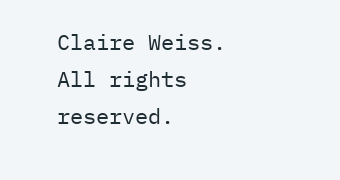Claire Weiss. All rights reserved.